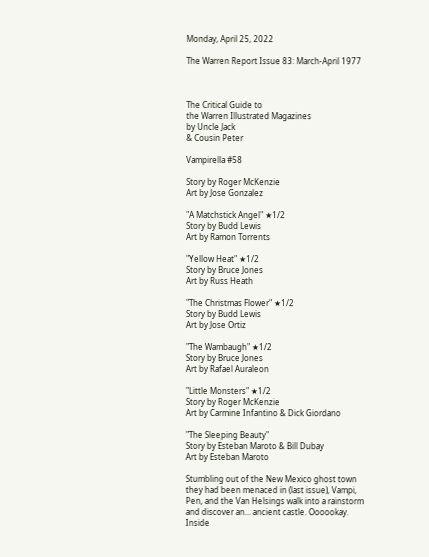Monday, April 25, 2022

The Warren Report Issue 83: March-April 1977



The Critical Guide to
the Warren Illustrated Magazines
by Uncle Jack
& Cousin Peter

Vampirella #58

Story by Roger McKenzie
Art by Jose Gonzalez

"A Matchstick Angel" ★1/2
Story by Budd Lewis
Art by Ramon Torrents

"Yellow Heat" ★1/2
Story by Bruce Jones
Art by Russ Heath

"The Christmas Flower" ★1/2
Story by Budd Lewis
Art by Jose Ortiz

"The Wambaugh" ★1/2
Story by Bruce Jones
Art by Rafael Auraleon

"Little Monsters" ★1/2
Story by Roger McKenzie
Art by Carmine Infantino & Dick Giordano

"The Sleeping Beauty"
Story by Esteban Maroto & Bill Dubay
Art by Esteban Maroto

Stumbling out of the New Mexico ghost town they had been menaced in (last issue), Vampi, Pen, and the Van Helsings walk into a rainstorm and discover an... ancient castle. Oooookay. Inside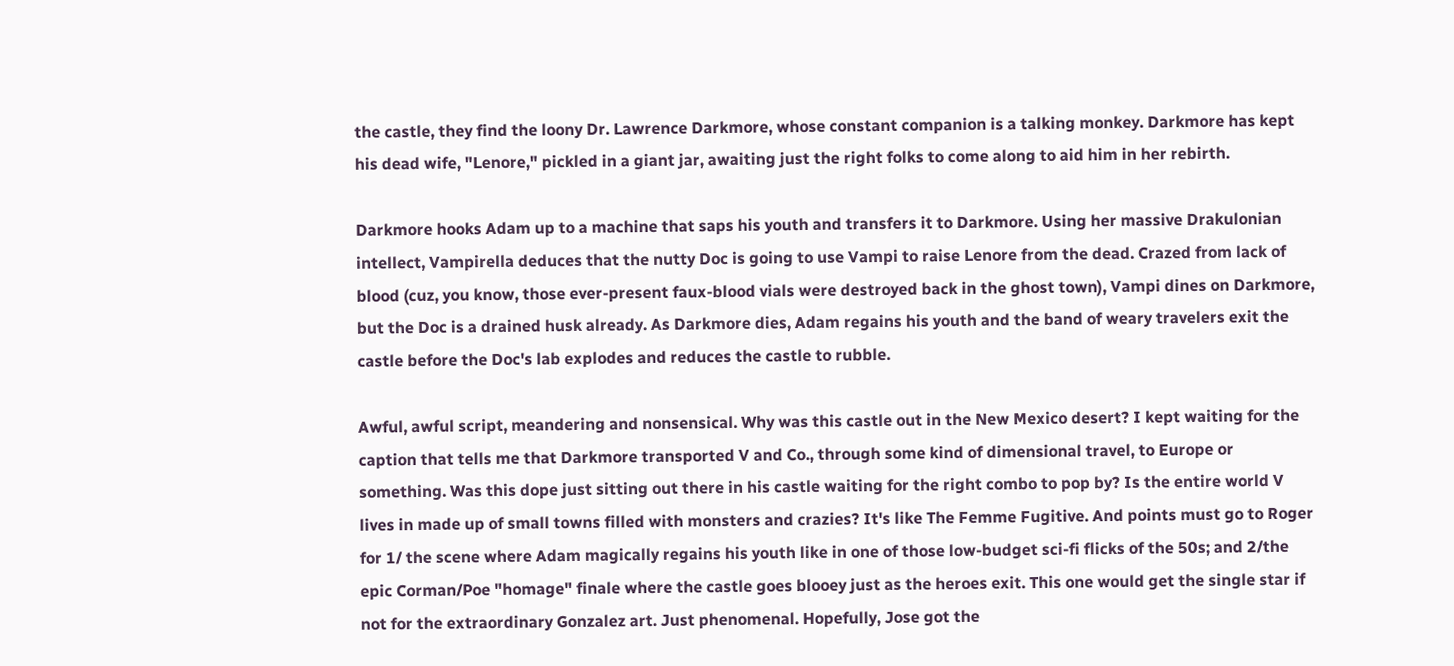the castle, they find the loony Dr. Lawrence Darkmore, whose constant companion is a talking monkey. Darkmore has kept his dead wife, "Lenore," pickled in a giant jar, awaiting just the right folks to come along to aid him in her rebirth.

Darkmore hooks Adam up to a machine that saps his youth and transfers it to Darkmore. Using her massive Drakulonian intellect, Vampirella deduces that the nutty Doc is going to use Vampi to raise Lenore from the dead. Crazed from lack of blood (cuz, you know, those ever-present faux-blood vials were destroyed back in the ghost town), Vampi dines on Darkmore, but the Doc is a drained husk already. As Darkmore dies, Adam regains his youth and the band of weary travelers exit the castle before the Doc's lab explodes and reduces the castle to rubble.

Awful, awful script, meandering and nonsensical. Why was this castle out in the New Mexico desert? I kept waiting for the caption that tells me that Darkmore transported V and Co., through some kind of dimensional travel, to Europe or something. Was this dope just sitting out there in his castle waiting for the right combo to pop by? Is the entire world V lives in made up of small towns filled with monsters and crazies? It's like The Femme Fugitive. And points must go to Roger for 1/ the scene where Adam magically regains his youth like in one of those low-budget sci-fi flicks of the 50s; and 2/the epic Corman/Poe "homage" finale where the castle goes blooey just as the heroes exit. This one would get the single star if not for the extraordinary Gonzalez art. Just phenomenal. Hopefully, Jose got the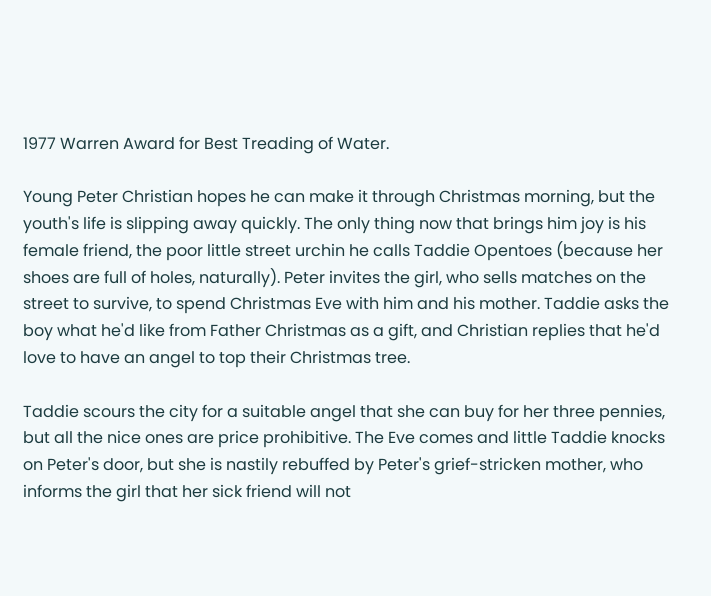1977 Warren Award for Best Treading of Water.

Young Peter Christian hopes he can make it through Christmas morning, but the youth's life is slipping away quickly. The only thing now that brings him joy is his female friend, the poor little street urchin he calls Taddie Opentoes (because her shoes are full of holes, naturally). Peter invites the girl, who sells matches on the street to survive, to spend Christmas Eve with him and his mother. Taddie asks the boy what he'd like from Father Christmas as a gift, and Christian replies that he'd love to have an angel to top their Christmas tree.

Taddie scours the city for a suitable angel that she can buy for her three pennies, but all the nice ones are price prohibitive. The Eve comes and little Taddie knocks on Peter's door, but she is nastily rebuffed by Peter's grief-stricken mother, who informs the girl that her sick friend will not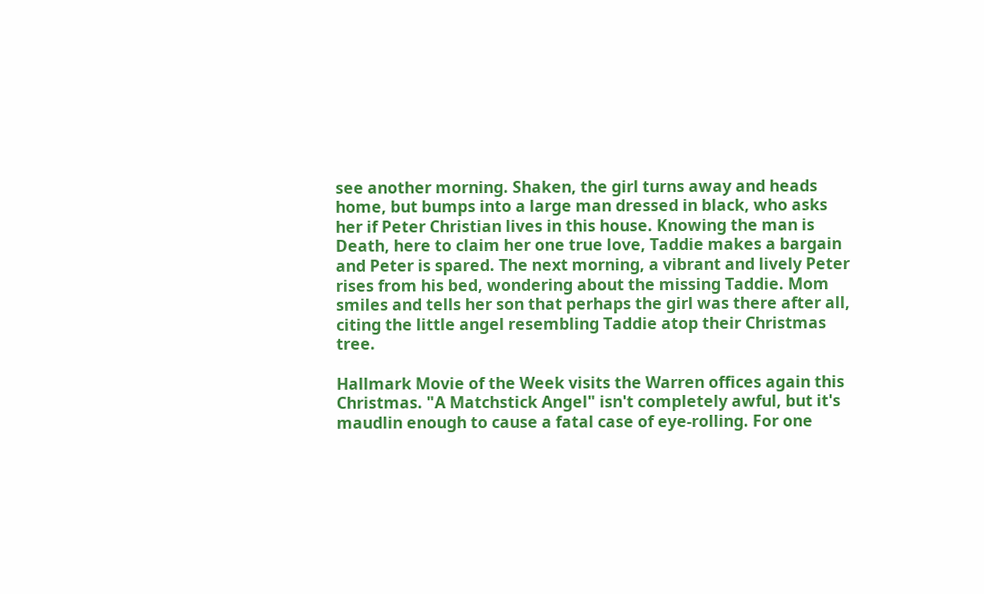see another morning. Shaken, the girl turns away and heads home, but bumps into a large man dressed in black, who asks her if Peter Christian lives in this house. Knowing the man is Death, here to claim her one true love, Taddie makes a bargain and Peter is spared. The next morning, a vibrant and lively Peter rises from his bed, wondering about the missing Taddie. Mom smiles and tells her son that perhaps the girl was there after all, citing the little angel resembling Taddie atop their Christmas tree.

Hallmark Movie of the Week visits the Warren offices again this Christmas. "A Matchstick Angel" isn't completely awful, but it's maudlin enough to cause a fatal case of eye-rolling. For one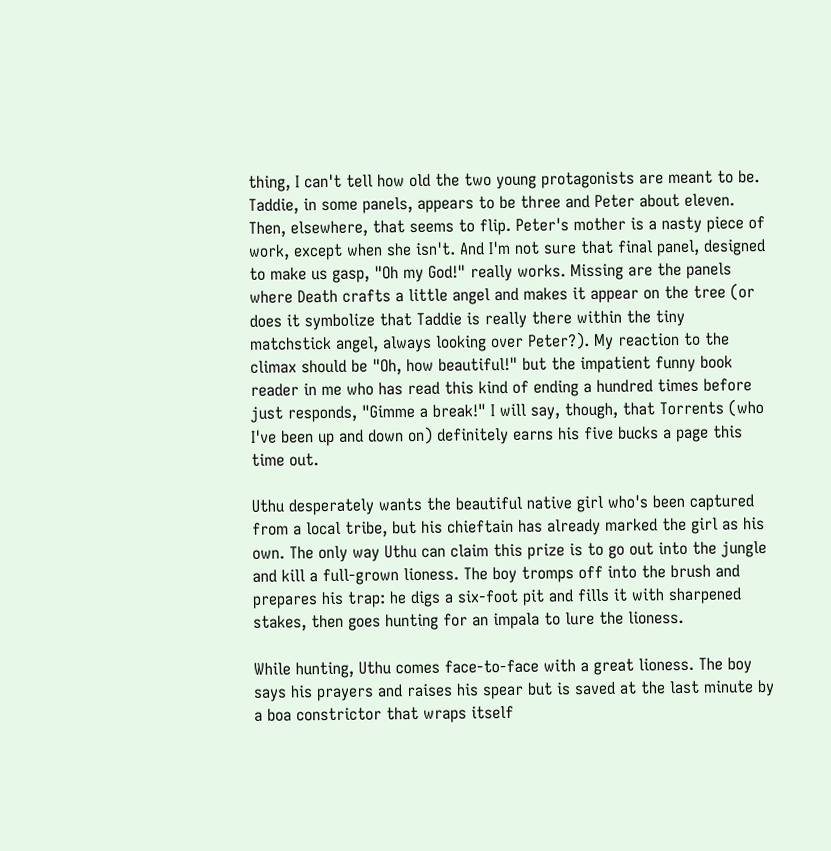thing, I can't tell how old the two young protagonists are meant to be. Taddie, in some panels, appears to be three and Peter about eleven. Then, elsewhere, that seems to flip. Peter's mother is a nasty piece of work, except when she isn't. And I'm not sure that final panel, designed to make us gasp, "Oh my God!" really works. Missing are the panels where Death crafts a little angel and makes it appear on the tree (or does it symbolize that Taddie is really there within the tiny matchstick angel, always looking over Peter?). My reaction to the climax should be "Oh, how beautiful!" but the impatient funny book reader in me who has read this kind of ending a hundred times before just responds, "Gimme a break!" I will say, though, that Torrents (who I've been up and down on) definitely earns his five bucks a page this time out.

Uthu desperately wants the beautiful native girl who's been captured from a local tribe, but his chieftain has already marked the girl as his own. The only way Uthu can claim this prize is to go out into the jungle and kill a full-grown lioness. The boy tromps off into the brush and prepares his trap: he digs a six-foot pit and fills it with sharpened stakes, then goes hunting for an impala to lure the lioness.

While hunting, Uthu comes face-to-face with a great lioness. The boy says his prayers and raises his spear but is saved at the last minute by a boa constrictor that wraps itself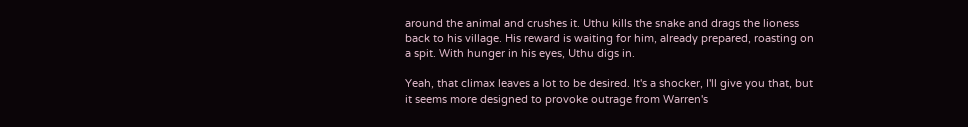around the animal and crushes it. Uthu kills the snake and drags the lioness back to his village. His reward is waiting for him, already prepared, roasting on a spit. With hunger in his eyes, Uthu digs in.

Yeah, that climax leaves a lot to be desired. It's a shocker, I'll give you that, but it seems more designed to provoke outrage from Warren's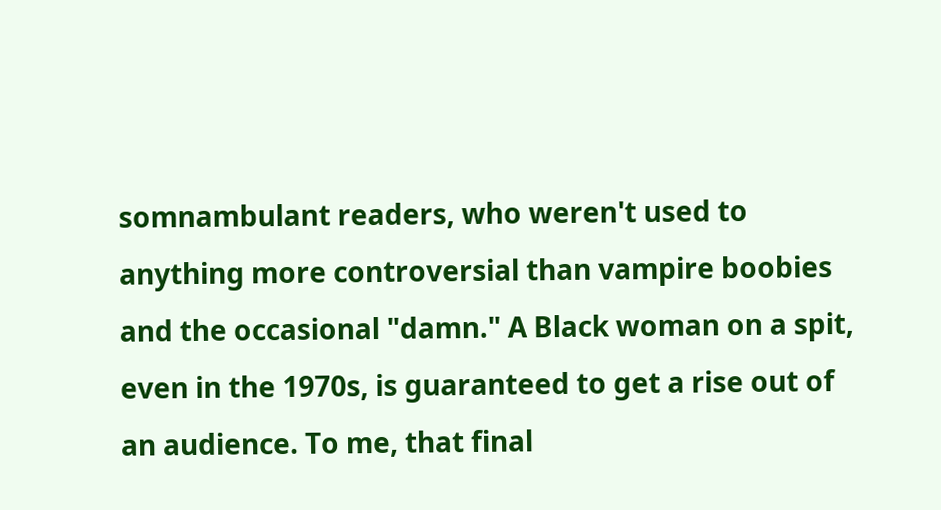somnambulant readers, who weren't used to anything more controversial than vampire boobies and the occasional "damn." A Black woman on a spit, even in the 1970s, is guaranteed to get a rise out of an audience. To me, that final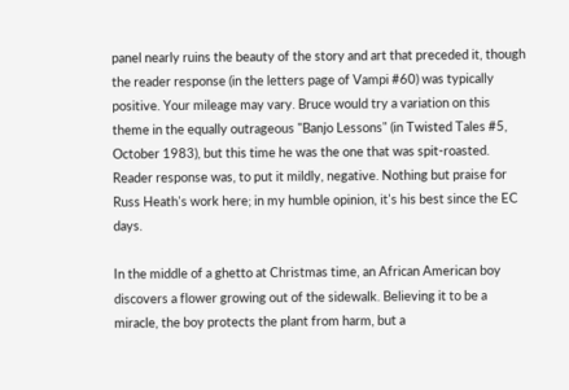panel nearly ruins the beauty of the story and art that preceded it, though the reader response (in the letters page of Vampi #60) was typically positive. Your mileage may vary. Bruce would try a variation on this theme in the equally outrageous "Banjo Lessons" (in Twisted Tales #5, October 1983), but this time he was the one that was spit-roasted. Reader response was, to put it mildly, negative. Nothing but praise for Russ Heath's work here; in my humble opinion, it's his best since the EC days.

In the middle of a ghetto at Christmas time, an African American boy discovers a flower growing out of the sidewalk. Believing it to be a miracle, the boy protects the plant from harm, but a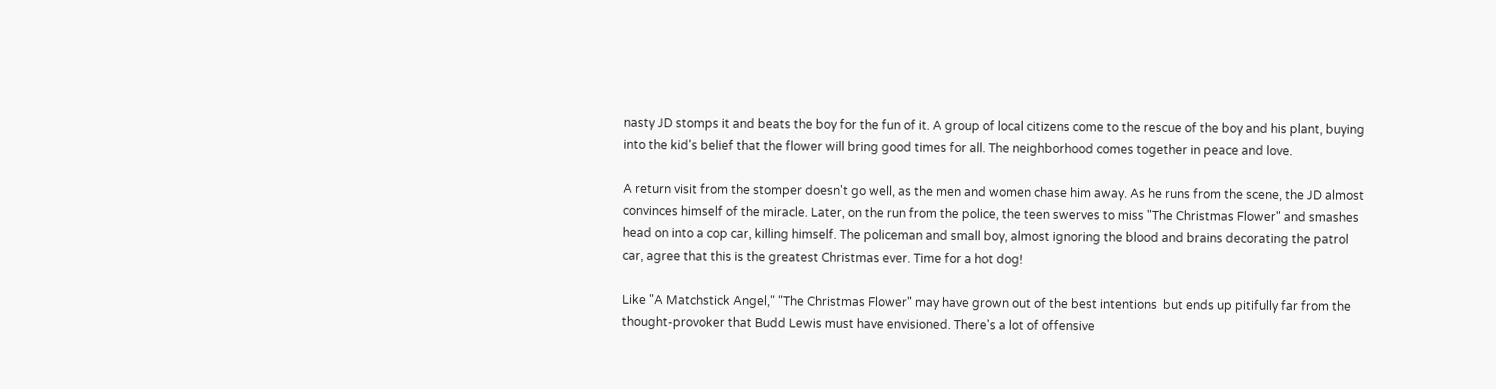nasty JD stomps it and beats the boy for the fun of it. A group of local citizens come to the rescue of the boy and his plant, buying into the kid's belief that the flower will bring good times for all. The neighborhood comes together in peace and love.

A return visit from the stomper doesn't go well, as the men and women chase him away. As he runs from the scene, the JD almost convinces himself of the miracle. Later, on the run from the police, the teen swerves to miss "The Christmas Flower" and smashes head on into a cop car, killing himself. The policeman and small boy, almost ignoring the blood and brains decorating the patrol car, agree that this is the greatest Christmas ever. Time for a hot dog!

Like "A Matchstick Angel," "The Christmas Flower" may have grown out of the best intentions  but ends up pitifully far from the thought-provoker that Budd Lewis must have envisioned. There's a lot of offensive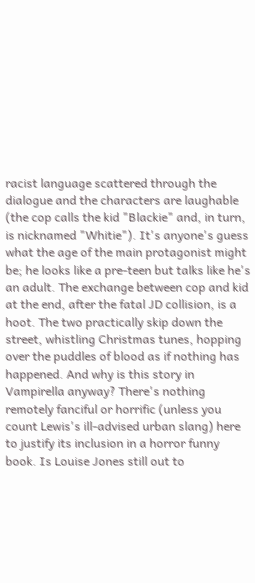racist language scattered through the dialogue and the characters are laughable (the cop calls the kid "Blackie" and, in turn, is nicknamed "Whitie"). It's anyone's guess what the age of the main protagonist might be; he looks like a pre-teen but talks like he's an adult. The exchange between cop and kid at the end, after the fatal JD collision, is a hoot. The two practically skip down the street, whistling Christmas tunes, hopping over the puddles of blood as if nothing has happened. And why is this story in Vampirella anyway? There's nothing remotely fanciful or horrific (unless you count Lewis's ill-advised urban slang) here to justify its inclusion in a horror funny book. Is Louise Jones still out to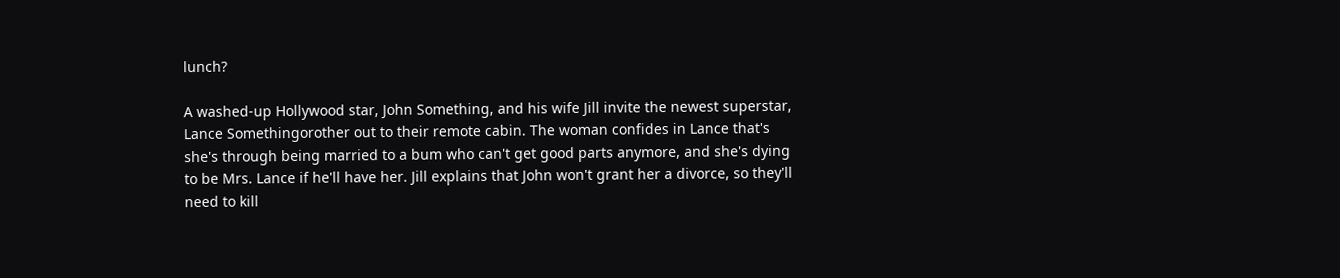lunch?

A washed-up Hollywood star, John Something, and his wife Jill invite the newest superstar, Lance Somethingorother out to their remote cabin. The woman confides in Lance that's she's through being married to a bum who can't get good parts anymore, and she's dying to be Mrs. Lance if he'll have her. Jill explains that John won't grant her a divorce, so they'll need to kill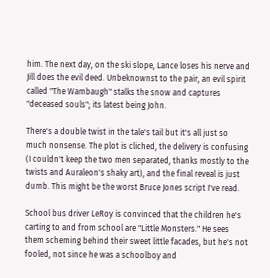him. The next day, on the ski slope, Lance loses his nerve and Jill does the evil deed. Unbeknownst to the pair, an evil spirit called "The Wambaugh" stalks the snow and captures "deceased souls"; its latest being John.

There's a double twist in the tale's tail but it's all just so much nonsense. The plot is cliched, the delivery is confusing (I couldn't keep the two men separated, thanks mostly to the twists and Auraleon's shaky art), and the final reveal is just dumb. This might be the worst Bruce Jones script I've read.

School bus driver LeRoy is convinced that the children he's carting to and from school are "Little Monsters." He sees them scheming behind their sweet little facades, but he's not fooled, not since he was a schoolboy and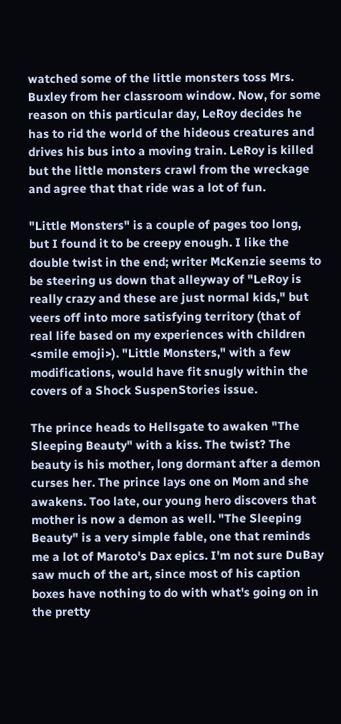watched some of the little monsters toss Mrs. Buxley from her classroom window. Now, for some reason on this particular day, LeRoy decides he has to rid the world of the hideous creatures and drives his bus into a moving train. LeRoy is killed but the little monsters crawl from the wreckage and agree that that ride was a lot of fun.

"Little Monsters" is a couple of pages too long, but I found it to be creepy enough. I like the double twist in the end; writer McKenzie seems to be steering us down that alleyway of "LeRoy is really crazy and these are just normal kids," but veers off into more satisfying territory (that of real life based on my experiences with children <smile emoji>). "Little Monsters," with a few modifications, would have fit snugly within the covers of a Shock SuspenStories issue.

The prince heads to Hellsgate to awaken "The Sleeping Beauty" with a kiss. The twist? The beauty is his mother, long dormant after a demon curses her. The prince lays one on Mom and she awakens. Too late, our young hero discovers that mother is now a demon as well. "The Sleeping Beauty" is a very simple fable, one that reminds me a lot of Maroto's Dax epics. I'm not sure DuBay saw much of the art, since most of his caption boxes have nothing to do with what's going on in the pretty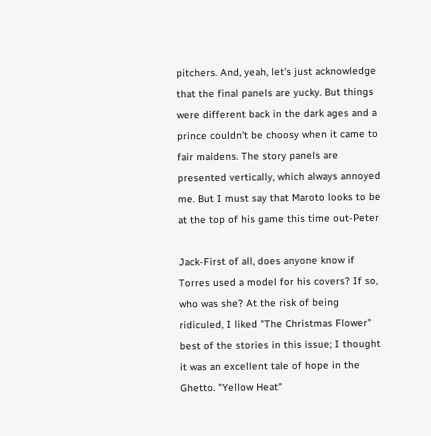pitchers. And, yeah, let's just acknowledge that the final panels are yucky. But things were different back in the dark ages and a prince couldn't be choosy when it came to fair maidens. The story panels are presented vertically, which always annoyed me. But I must say that Maroto looks to be at the top of his game this time out-Peter

Jack-First of all, does anyone know if Torres used a model for his covers? If so, who was she? At the risk of being ridiculed, I liked "The Christmas Flower" best of the stories in this issue; I thought it was an excellent tale of hope in the Ghetto. "Yellow Heat"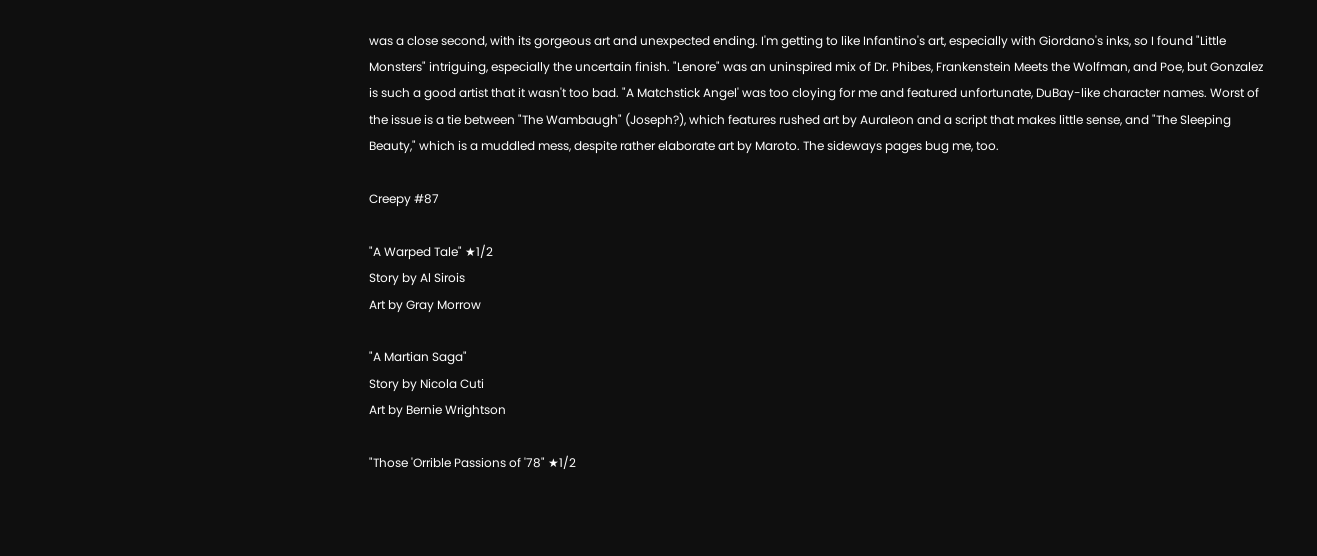was a close second, with its gorgeous art and unexpected ending. I'm getting to like Infantino's art, especially with Giordano's inks, so I found "Little Monsters" intriguing, especially the uncertain finish. "Lenore" was an uninspired mix of Dr. Phibes, Frankenstein Meets the Wolfman, and Poe, but Gonzalez is such a good artist that it wasn't too bad. "A Matchstick Angel' was too cloying for me and featured unfortunate, DuBay-like character names. Worst of the issue is a tie between "The Wambaugh" (Joseph?), which features rushed art by Auraleon and a script that makes little sense, and "The Sleeping Beauty," which is a muddled mess, despite rather elaborate art by Maroto. The sideways pages bug me, too.

Creepy #87

"A Warped Tale" ★1/2
Story by Al Sirois
Art by Gray Morrow

"A Martian Saga"
Story by Nicola Cuti
Art by Bernie Wrightson

"Those 'Orrible Passions of '78" ★1/2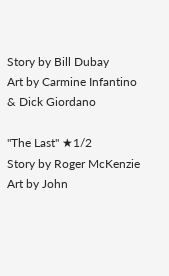Story by Bill Dubay
Art by Carmine Infantino & Dick Giordano

"The Last" ★1/2
Story by Roger McKenzie
Art by John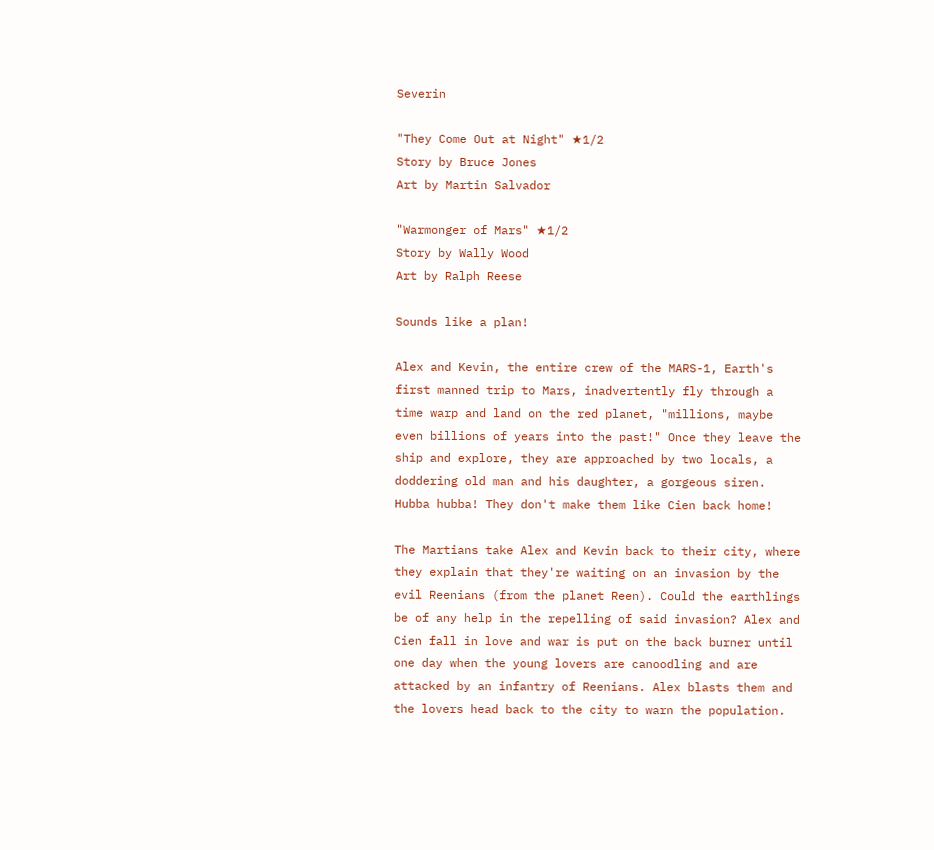Severin

"They Come Out at Night" ★1/2
Story by Bruce Jones
Art by Martin Salvador

"Warmonger of Mars" ★1/2
Story by Wally Wood
Art by Ralph Reese

Sounds like a plan!

Alex and Kevin, the entire crew of the MARS-1, Earth's first manned trip to Mars, inadvertently fly through a time warp and land on the red planet, "millions, maybe even billions of years into the past!" Once they leave the ship and explore, they are approached by two locals, a doddering old man and his daughter, a gorgeous siren. Hubba hubba! They don't make them like Cien back home!

The Martians take Alex and Kevin back to their city, where they explain that they're waiting on an invasion by the evil Reenians (from the planet Reen). Could the earthlings be of any help in the repelling of said invasion? Alex and Cien fall in love and war is put on the back burner until one day when the young lovers are canoodling and are attacked by an infantry of Reenians. Alex blasts them and the lovers head back to the city to warn the population.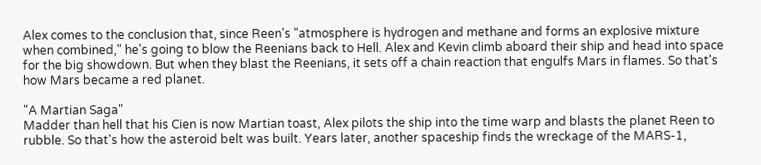Alex comes to the conclusion that, since Reen's "atmosphere is hydrogen and methane and forms an explosive mixture when combined," he's going to blow the Reenians back to Hell. Alex and Kevin climb aboard their ship and head into space for the big showdown. But when they blast the Reenians, it sets off a chain reaction that engulfs Mars in flames. So that's how Mars became a red planet.

"A Martian Saga"
Madder than hell that his Cien is now Martian toast, Alex pilots the ship into the time warp and blasts the planet Reen to rubble. So that's how the asteroid belt was built. Years later, another spaceship finds the wreckage of the MARS-1,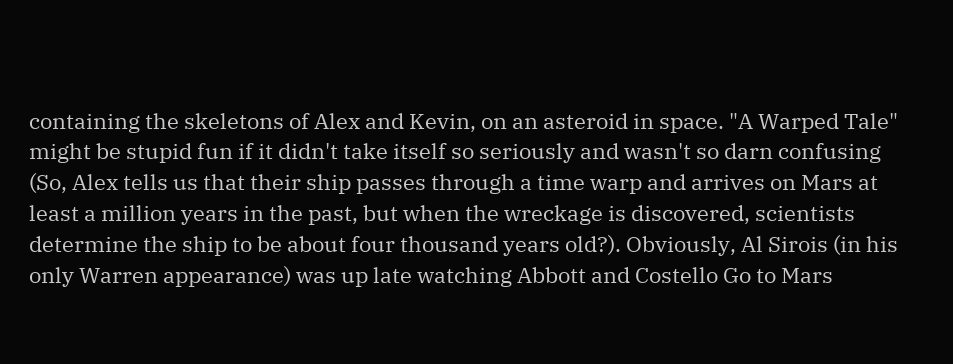containing the skeletons of Alex and Kevin, on an asteroid in space. "A Warped Tale" might be stupid fun if it didn't take itself so seriously and wasn't so darn confusing (So, Alex tells us that their ship passes through a time warp and arrives on Mars at least a million years in the past, but when the wreckage is discovered, scientists determine the ship to be about four thousand years old?). Obviously, Al Sirois (in his only Warren appearance) was up late watching Abbott and Costello Go to Mars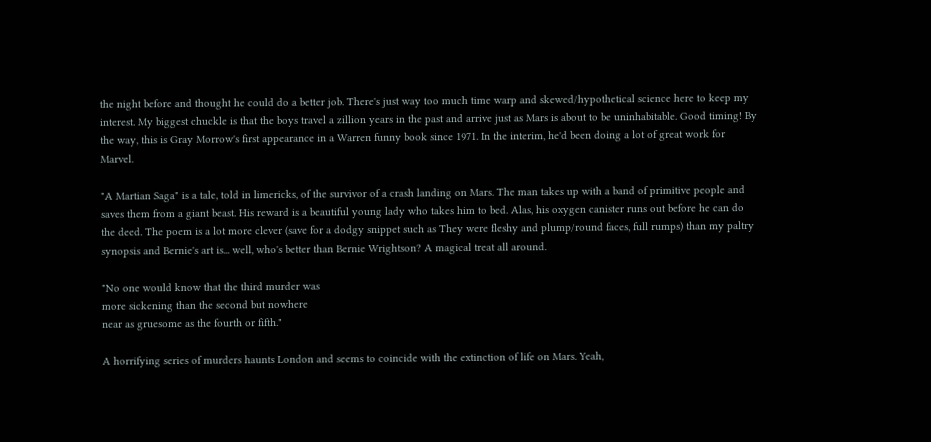the night before and thought he could do a better job. There's just way too much time warp and skewed/hypothetical science here to keep my interest. My biggest chuckle is that the boys travel a zillion years in the past and arrive just as Mars is about to be uninhabitable. Good timing! By the way, this is Gray Morrow's first appearance in a Warren funny book since 1971. In the interim, he'd been doing a lot of great work for Marvel.

"A Martian Saga" is a tale, told in limericks, of the survivor of a crash landing on Mars. The man takes up with a band of primitive people and saves them from a giant beast. His reward is a beautiful young lady who takes him to bed. Alas, his oxygen canister runs out before he can do the deed. The poem is a lot more clever (save for a dodgy snippet such as They were fleshy and plump/round faces, full rumps) than my paltry synopsis and Bernie's art is... well, who's better than Bernie Wrightson? A magical treat all around.

"No one would know that the third murder was
more sickening than the second but nowhere
near as gruesome as the fourth or fifth."

A horrifying series of murders haunts London and seems to coincide with the extinction of life on Mars. Yeah,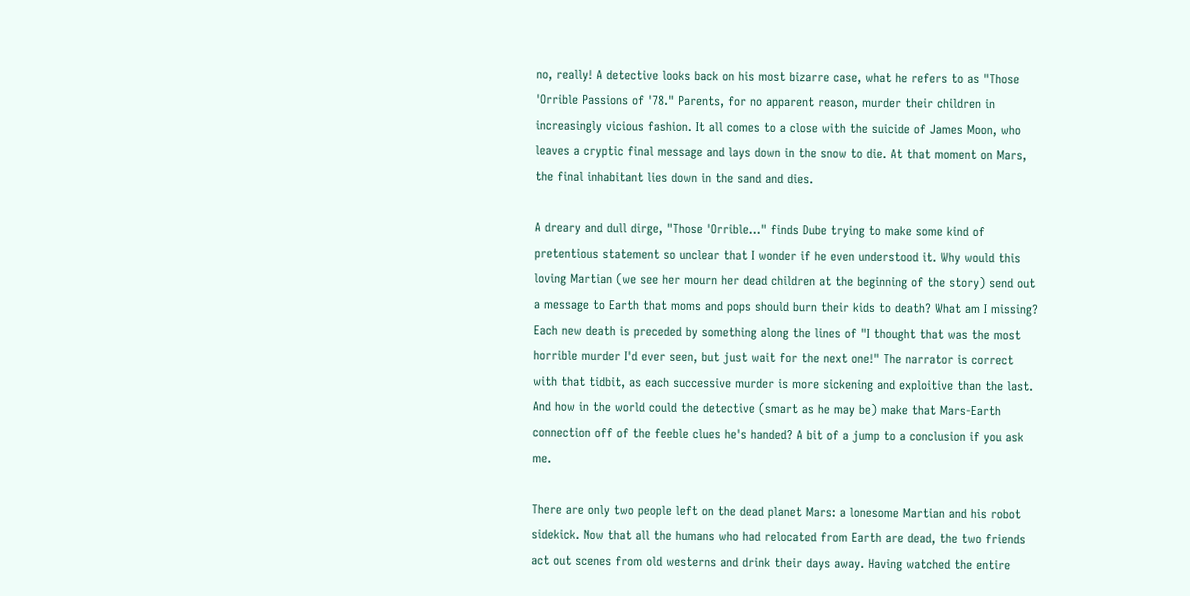no, really! A detective looks back on his most bizarre case, what he refers to as "Those 'Orrible Passions of '78." Parents, for no apparent reason, murder their children in increasingly vicious fashion. It all comes to a close with the suicide of James Moon, who leaves a cryptic final message and lays down in the snow to die. At that moment on Mars, the final inhabitant lies down in the sand and dies.

A dreary and dull dirge, "Those 'Orrible..." finds Dube trying to make some kind of pretentious statement so unclear that I wonder if he even understood it. Why would this loving Martian (we see her mourn her dead children at the beginning of the story) send out a message to Earth that moms and pops should burn their kids to death? What am I missing? Each new death is preceded by something along the lines of "I thought that was the most horrible murder I'd ever seen, but just wait for the next one!" The narrator is correct with that tidbit, as each successive murder is more sickening and exploitive than the last. And how in the world could the detective (smart as he may be) make that Mars-Earth connection off of the feeble clues he's handed? A bit of a jump to a conclusion if you ask me.

There are only two people left on the dead planet Mars: a lonesome Martian and his robot sidekick. Now that all the humans who had relocated from Earth are dead, the two friends act out scenes from old westerns and drink their days away. Having watched the entire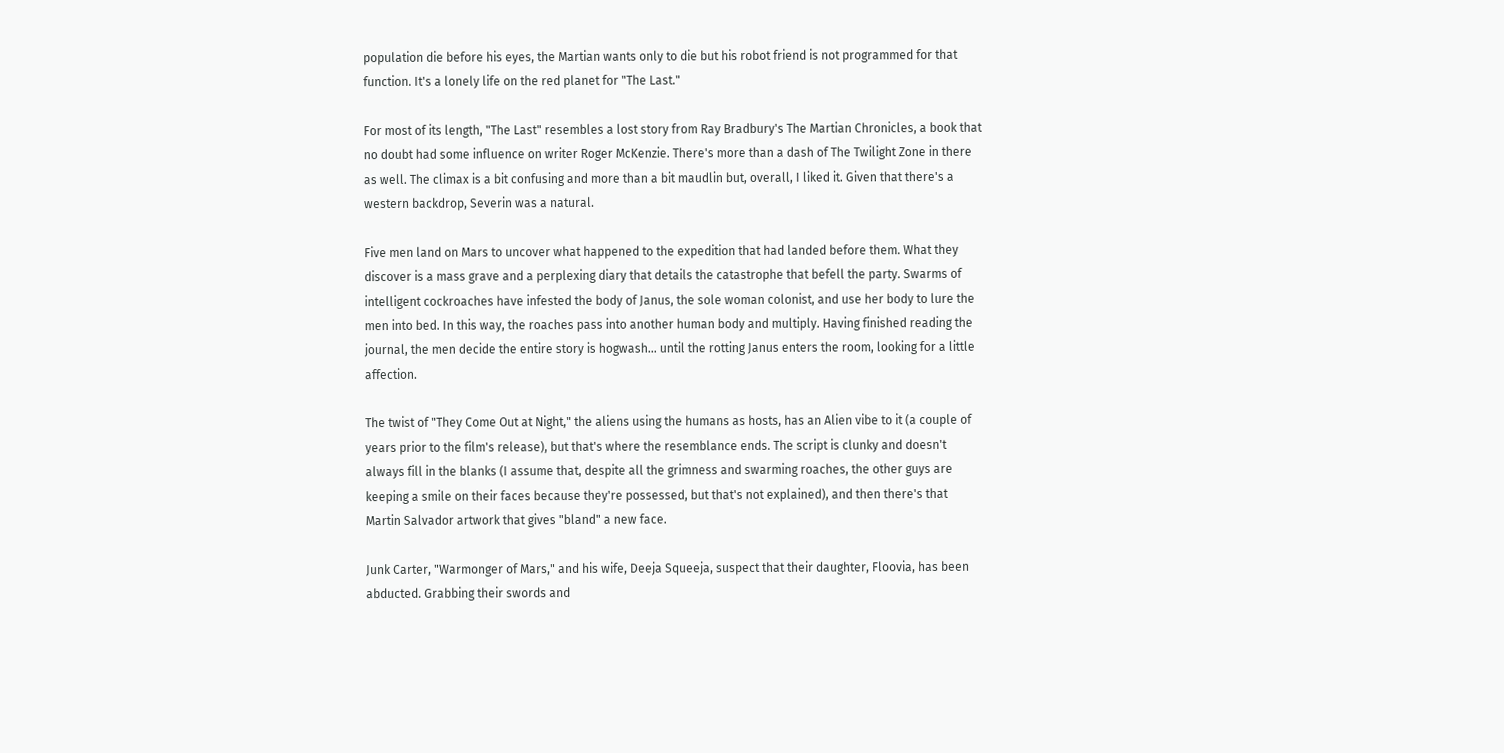population die before his eyes, the Martian wants only to die but his robot friend is not programmed for that function. It's a lonely life on the red planet for "The Last."

For most of its length, "The Last" resembles a lost story from Ray Bradbury's The Martian Chronicles, a book that no doubt had some influence on writer Roger McKenzie. There's more than a dash of The Twilight Zone in there as well. The climax is a bit confusing and more than a bit maudlin but, overall, I liked it. Given that there's a western backdrop, Severin was a natural.

Five men land on Mars to uncover what happened to the expedition that had landed before them. What they discover is a mass grave and a perplexing diary that details the catastrophe that befell the party. Swarms of intelligent cockroaches have infested the body of Janus, the sole woman colonist, and use her body to lure the men into bed. In this way, the roaches pass into another human body and multiply. Having finished reading the journal, the men decide the entire story is hogwash... until the rotting Janus enters the room, looking for a little affection.

The twist of "They Come Out at Night," the aliens using the humans as hosts, has an Alien vibe to it (a couple of years prior to the film's release), but that's where the resemblance ends. The script is clunky and doesn't always fill in the blanks (I assume that, despite all the grimness and swarming roaches, the other guys are keeping a smile on their faces because they're possessed, but that's not explained), and then there's that Martin Salvador artwork that gives "bland" a new face.

Junk Carter, "Warmonger of Mars," and his wife, Deeja Squeeja, suspect that their daughter, Floovia, has been abducted. Grabbing their swords and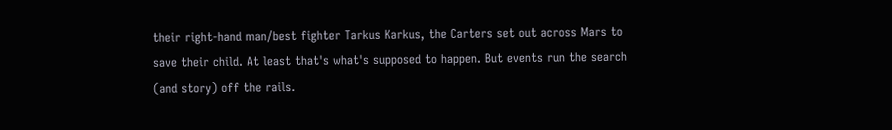their right-hand man/best fighter Tarkus Karkus, the Carters set out across Mars to save their child. At least that's what's supposed to happen. But events run the search (and story) off the rails.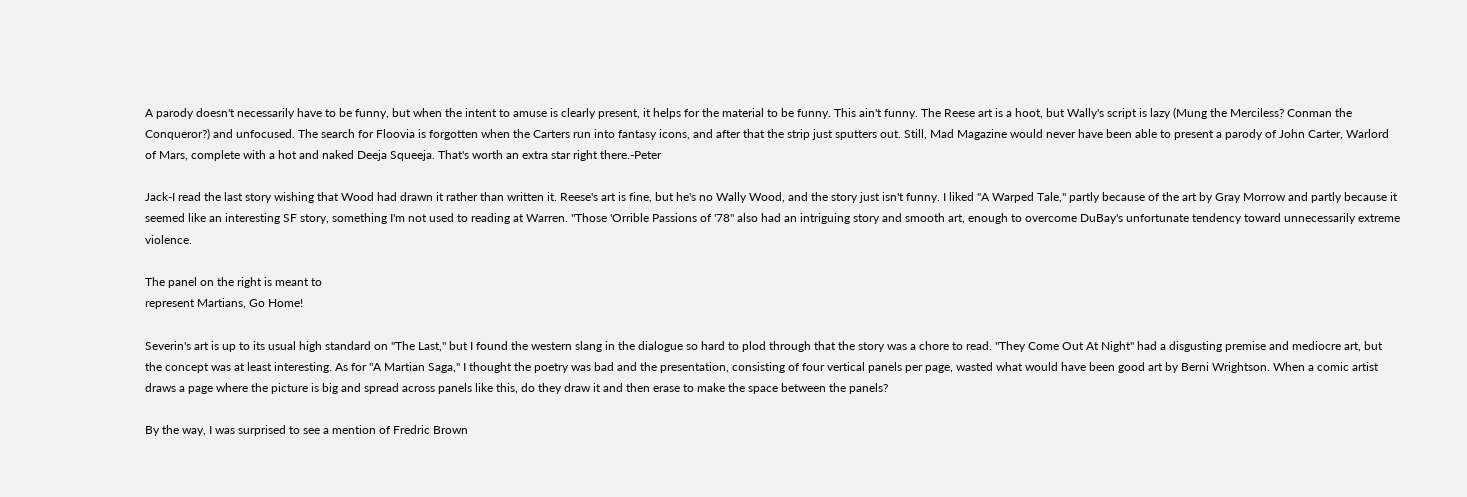A parody doesn't necessarily have to be funny, but when the intent to amuse is clearly present, it helps for the material to be funny. This ain't funny. The Reese art is a hoot, but Wally's script is lazy (Mung the Merciless? Conman the Conqueror?) and unfocused. The search for Floovia is forgotten when the Carters run into fantasy icons, and after that the strip just sputters out. Still, Mad Magazine would never have been able to present a parody of John Carter, Warlord of Mars, complete with a hot and naked Deeja Squeeja. That's worth an extra star right there.-Peter

Jack-I read the last story wishing that Wood had drawn it rather than written it. Reese's art is fine, but he's no Wally Wood, and the story just isn't funny. I liked "A Warped Tale," partly because of the art by Gray Morrow and partly because it seemed like an interesting SF story, something I'm not used to reading at Warren. "Those 'Orrible Passions of '78" also had an intriguing story and smooth art, enough to overcome DuBay's unfortunate tendency toward unnecessarily extreme violence.

The panel on the right is meant to
represent Martians, Go Home!

Severin's art is up to its usual high standard on "The Last," but I found the western slang in the dialogue so hard to plod through that the story was a chore to read. "They Come Out At Night" had a disgusting premise and mediocre art, but the concept was at least interesting. As for "A Martian Saga," I thought the poetry was bad and the presentation, consisting of four vertical panels per page, wasted what would have been good art by Berni Wrightson. When a comic artist draws a page where the picture is big and spread across panels like this, do they draw it and then erase to make the space between the panels?

By the way, I was surprised to see a mention of Fredric Brown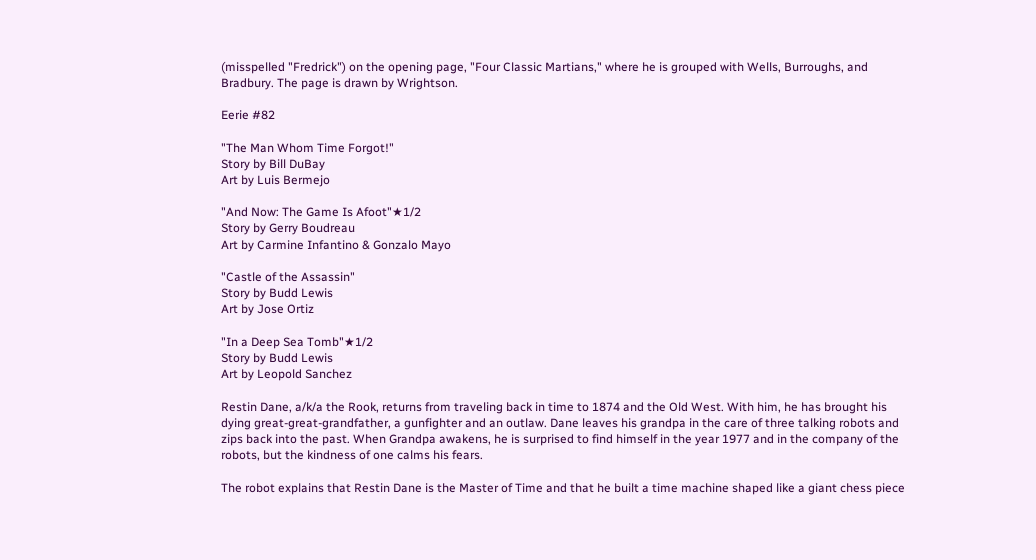(misspelled "Fredrick") on the opening page, "Four Classic Martians," where he is grouped with Wells, Burroughs, and Bradbury. The page is drawn by Wrightson.

Eerie #82

"The Man Whom Time Forgot!"
Story by Bill DuBay
Art by Luis Bermejo

"And Now: The Game Is Afoot"★1/2
Story by Gerry Boudreau
Art by Carmine Infantino & Gonzalo Mayo

"Castle of the Assassin"
Story by Budd Lewis
Art by Jose Ortiz

"In a Deep Sea Tomb"★1/2
Story by Budd Lewis
Art by Leopold Sanchez

Restin Dane, a/k/a the Rook, returns from traveling back in time to 1874 and the Old West. With him, he has brought his dying great-great-grandfather, a gunfighter and an outlaw. Dane leaves his grandpa in the care of three talking robots and zips back into the past. When Grandpa awakens, he is surprised to find himself in the year 1977 and in the company of the robots, but the kindness of one calms his fears.

The robot explains that Restin Dane is the Master of Time and that he built a time machine shaped like a giant chess piece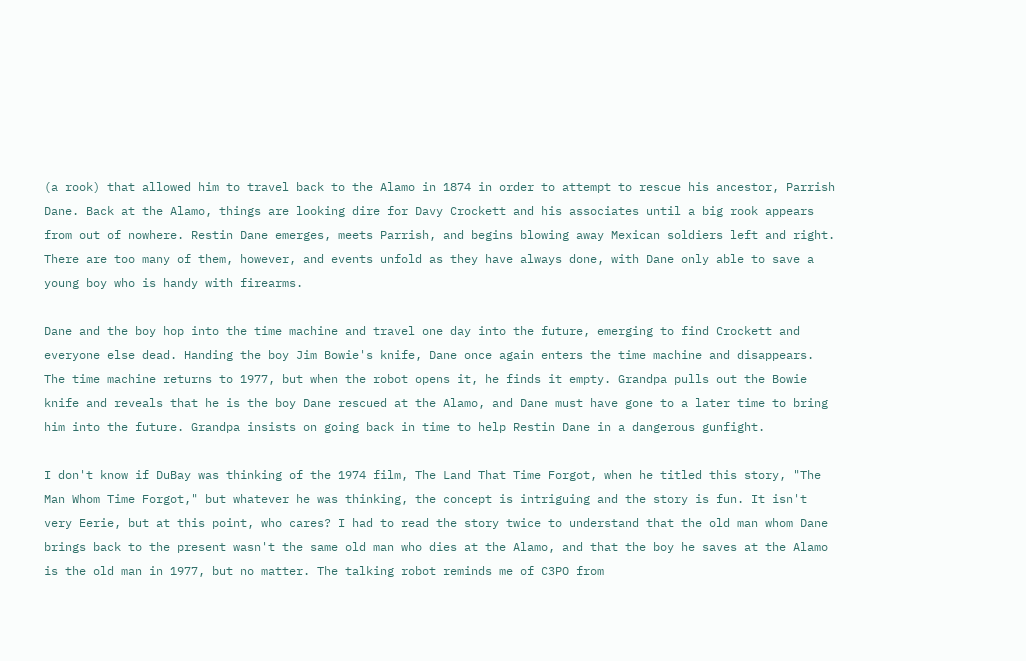(a rook) that allowed him to travel back to the Alamo in 1874 in order to attempt to rescue his ancestor, Parrish Dane. Back at the Alamo, things are looking dire for Davy Crockett and his associates until a big rook appears from out of nowhere. Restin Dane emerges, meets Parrish, and begins blowing away Mexican soldiers left and right. There are too many of them, however, and events unfold as they have always done, with Dane only able to save a young boy who is handy with firearms.

Dane and the boy hop into the time machine and travel one day into the future, emerging to find Crockett and everyone else dead. Handing the boy Jim Bowie's knife, Dane once again enters the time machine and disappears. The time machine returns to 1977, but when the robot opens it, he finds it empty. Grandpa pulls out the Bowie knife and reveals that he is the boy Dane rescued at the Alamo, and Dane must have gone to a later time to bring him into the future. Grandpa insists on going back in time to help Restin Dane in a dangerous gunfight.

I don't know if DuBay was thinking of the 1974 film, The Land That Time Forgot, when he titled this story, "The Man Whom Time Forgot," but whatever he was thinking, the concept is intriguing and the story is fun. It isn't very Eerie, but at this point, who cares? I had to read the story twice to understand that the old man whom Dane brings back to the present wasn't the same old man who dies at the Alamo, and that the boy he saves at the Alamo is the old man in 1977, but no matter. The talking robot reminds me of C3PO from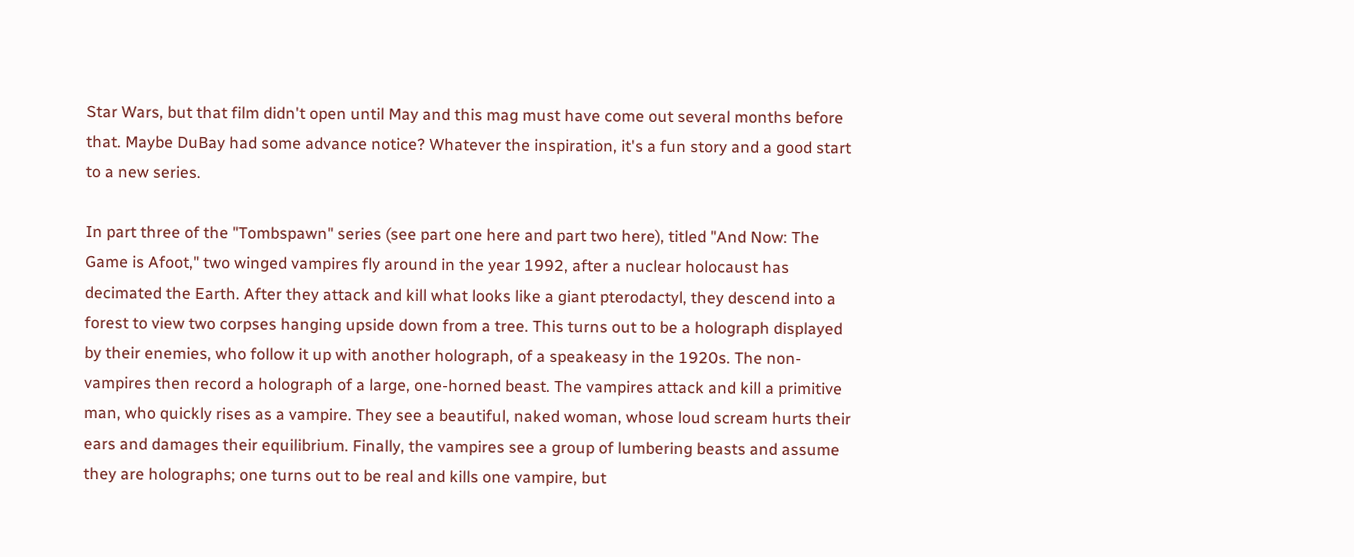Star Wars, but that film didn't open until May and this mag must have come out several months before that. Maybe DuBay had some advance notice? Whatever the inspiration, it's a fun story and a good start to a new series.

In part three of the "Tombspawn" series (see part one here and part two here), titled "And Now: The Game is Afoot," two winged vampires fly around in the year 1992, after a nuclear holocaust has decimated the Earth. After they attack and kill what looks like a giant pterodactyl, they descend into a forest to view two corpses hanging upside down from a tree. This turns out to be a holograph displayed by their enemies, who follow it up with another holograph, of a speakeasy in the 1920s. The non-vampires then record a holograph of a large, one-horned beast. The vampires attack and kill a primitive man, who quickly rises as a vampire. They see a beautiful, naked woman, whose loud scream hurts their ears and damages their equilibrium. Finally, the vampires see a group of lumbering beasts and assume they are holographs; one turns out to be real and kills one vampire, but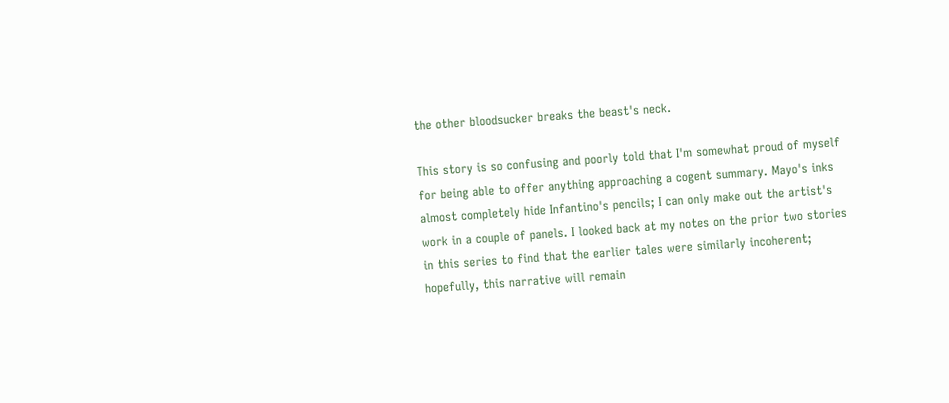the other bloodsucker breaks the beast's neck.

This story is so confusing and poorly told that I'm somewhat proud of myself for being able to offer anything approaching a cogent summary. Mayo's inks almost completely hide Infantino's pencils; I can only make out the artist's work in a couple of panels. I looked back at my notes on the prior two stories in this series to find that the earlier tales were similarly incoherent; hopefully, this narrative will remain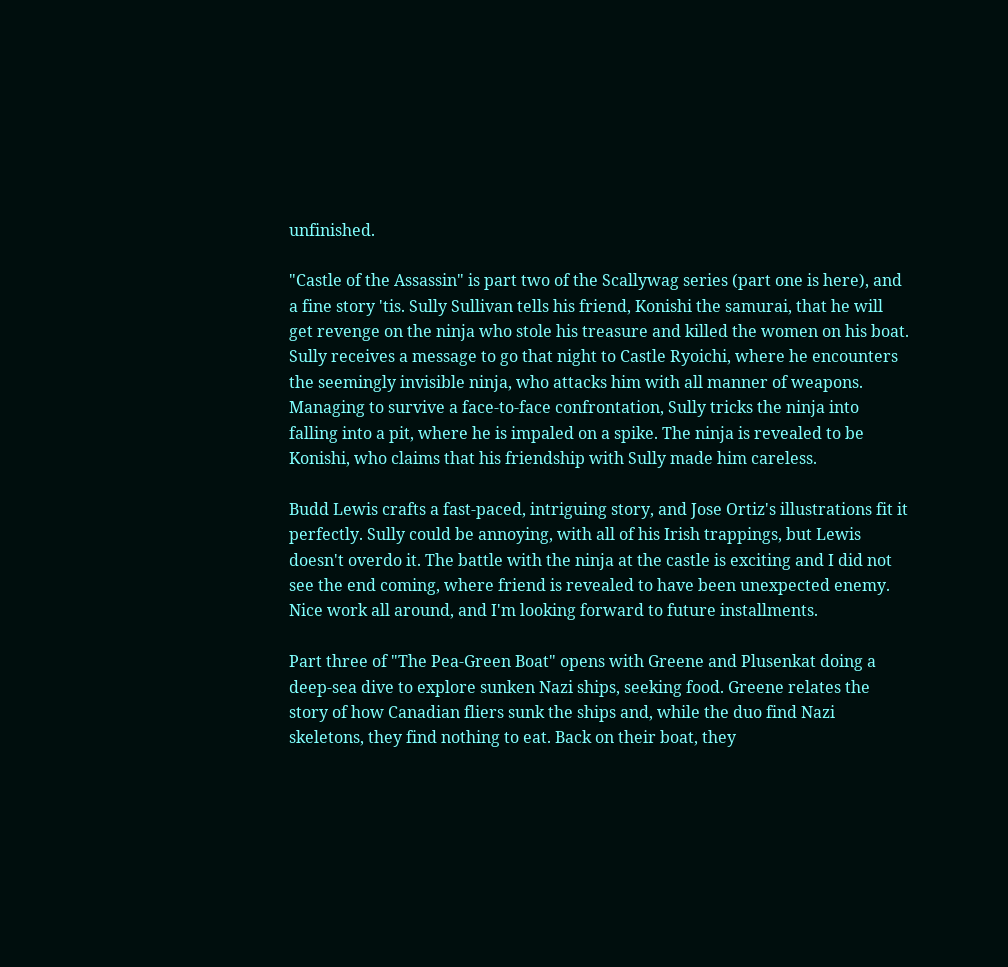unfinished.

"Castle of the Assassin" is part two of the Scallywag series (part one is here), and a fine story 'tis. Sully Sullivan tells his friend, Konishi the samurai, that he will get revenge on the ninja who stole his treasure and killed the women on his boat. Sully receives a message to go that night to Castle Ryoichi, where he encounters the seemingly invisible ninja, who attacks him with all manner of weapons. Managing to survive a face-to-face confrontation, Sully tricks the ninja into falling into a pit, where he is impaled on a spike. The ninja is revealed to be Konishi, who claims that his friendship with Sully made him careless.

Budd Lewis crafts a fast-paced, intriguing story, and Jose Ortiz's illustrations fit it perfectly. Sully could be annoying, with all of his Irish trappings, but Lewis doesn't overdo it. The battle with the ninja at the castle is exciting and I did not see the end coming, where friend is revealed to have been unexpected enemy. Nice work all around, and I'm looking forward to future installments.

Part three of "The Pea-Green Boat" opens with Greene and Plusenkat doing a deep-sea dive to explore sunken Nazi ships, seeking food. Greene relates the story of how Canadian fliers sunk the ships and, while the duo find Nazi skeletons, they find nothing to eat. Back on their boat, they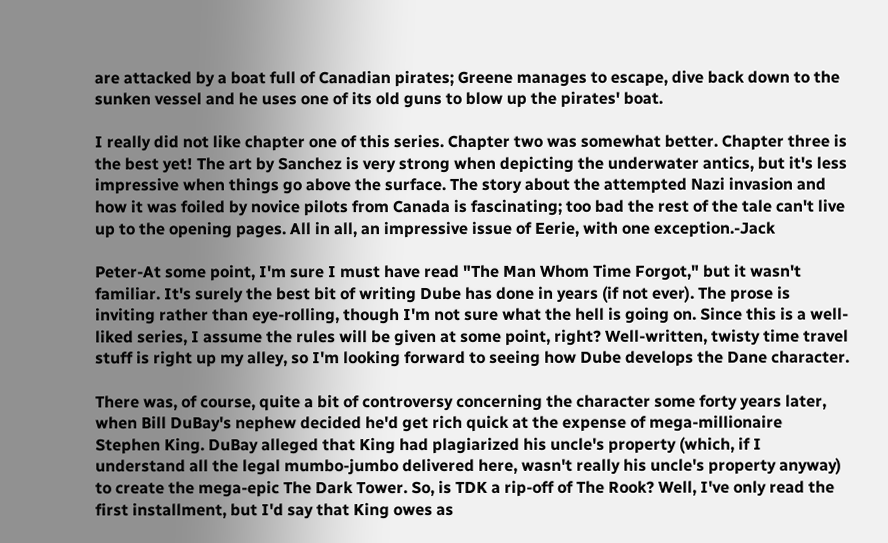are attacked by a boat full of Canadian pirates; Greene manages to escape, dive back down to the sunken vessel and he uses one of its old guns to blow up the pirates' boat.

I really did not like chapter one of this series. Chapter two was somewhat better. Chapter three is the best yet! The art by Sanchez is very strong when depicting the underwater antics, but it's less impressive when things go above the surface. The story about the attempted Nazi invasion and how it was foiled by novice pilots from Canada is fascinating; too bad the rest of the tale can't live up to the opening pages. All in all, an impressive issue of Eerie, with one exception.-Jack

Peter-At some point, I'm sure I must have read "The Man Whom Time Forgot," but it wasn't familiar. It's surely the best bit of writing Dube has done in years (if not ever). The prose is inviting rather than eye-rolling, though I'm not sure what the hell is going on. Since this is a well-liked series, I assume the rules will be given at some point, right? Well-written, twisty time travel stuff is right up my alley, so I'm looking forward to seeing how Dube develops the Dane character.

There was, of course, quite a bit of controversy concerning the character some forty years later, when Bill DuBay's nephew decided he'd get rich quick at the expense of mega-millionaire Stephen King. DuBay alleged that King had plagiarized his uncle's property (which, if I understand all the legal mumbo-jumbo delivered here, wasn't really his uncle's property anyway) to create the mega-epic The Dark Tower. So, is TDK a rip-off of The Rook? Well, I've only read the first installment, but I'd say that King owes as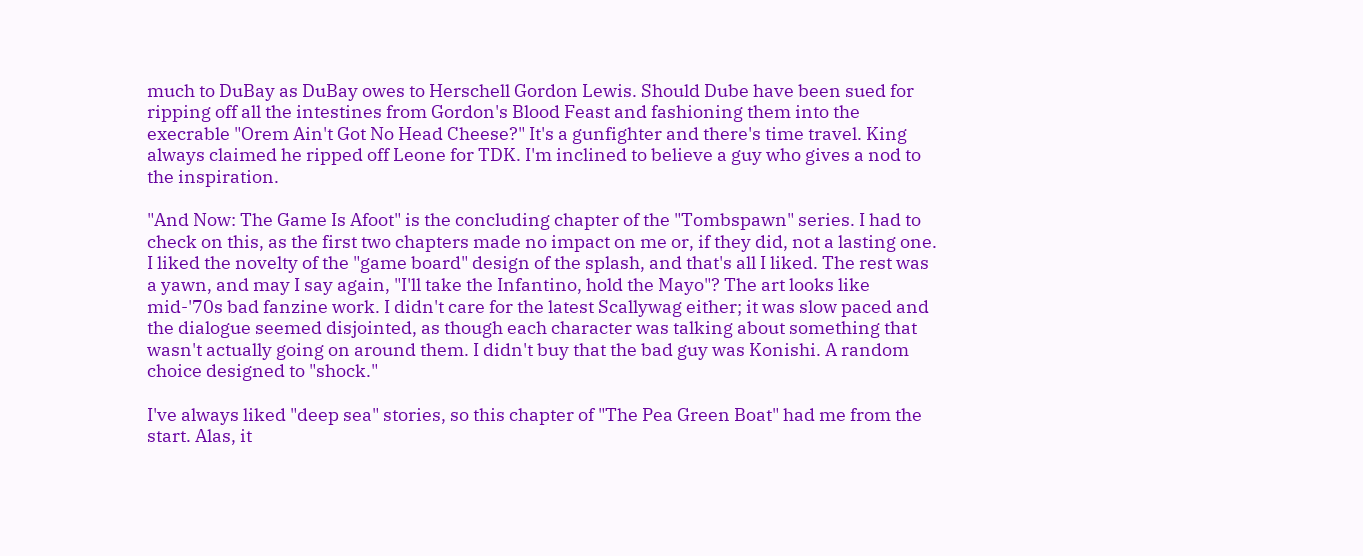much to DuBay as DuBay owes to Herschell Gordon Lewis. Should Dube have been sued for ripping off all the intestines from Gordon's Blood Feast and fashioning them into the execrable "Orem Ain't Got No Head Cheese?" It's a gunfighter and there's time travel. King always claimed he ripped off Leone for TDK. I'm inclined to believe a guy who gives a nod to the inspiration.

"And Now: The Game Is Afoot" is the concluding chapter of the "Tombspawn" series. I had to check on this, as the first two chapters made no impact on me or, if they did, not a lasting one. I liked the novelty of the "game board" design of the splash, and that's all I liked. The rest was a yawn, and may I say again, "I'll take the Infantino, hold the Mayo"? The art looks like mid-'70s bad fanzine work. I didn't care for the latest Scallywag either; it was slow paced and the dialogue seemed disjointed, as though each character was talking about something that wasn't actually going on around them. I didn't buy that the bad guy was Konishi. A random choice designed to "shock."

I've always liked "deep sea" stories, so this chapter of "The Pea Green Boat" had me from the start. Alas, it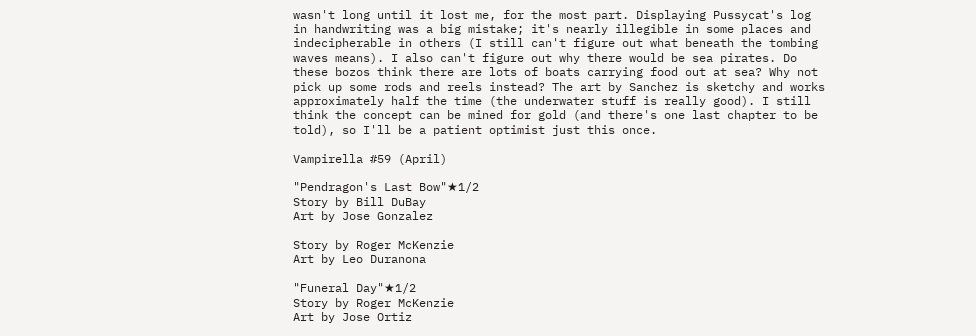wasn't long until it lost me, for the most part. Displaying Pussycat's log in handwriting was a big mistake; it's nearly illegible in some places and indecipherable in others (I still can't figure out what beneath the tombing waves means). I also can't figure out why there would be sea pirates. Do these bozos think there are lots of boats carrying food out at sea? Why not pick up some rods and reels instead? The art by Sanchez is sketchy and works approximately half the time (the underwater stuff is really good). I still think the concept can be mined for gold (and there's one last chapter to be told), so I'll be a patient optimist just this once.

Vampirella #59 (April)

"Pendragon's Last Bow"★1/2
Story by Bill DuBay
Art by Jose Gonzalez

Story by Roger McKenzie
Art by Leo Duranona

"Funeral Day"★1/2
Story by Roger McKenzie
Art by Jose Ortiz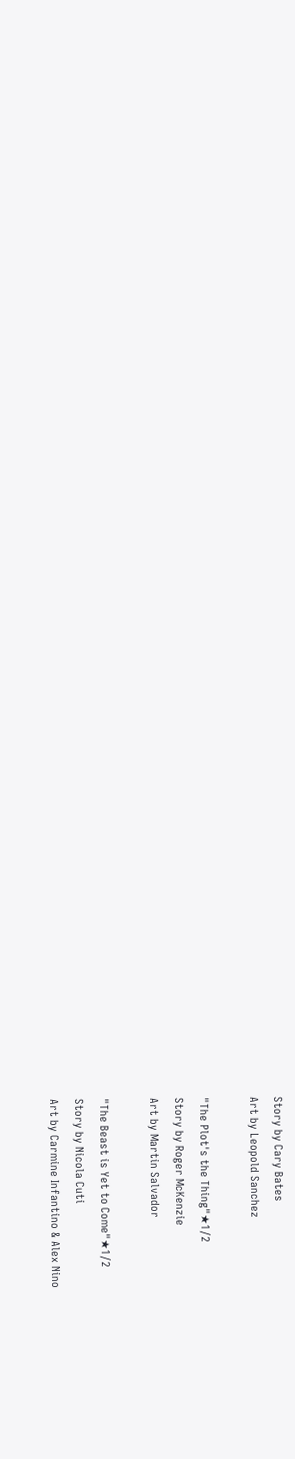Story by Cary Bates
Art by Leopold Sanchez

"The Plot's the Thing"★1/2
Story by Roger McKenzie
Art by Martin Salvador

"The Beast is Yet to Come"★1/2
Story by Nicola Cuti
Art by Carmine Infantino & Alex Nino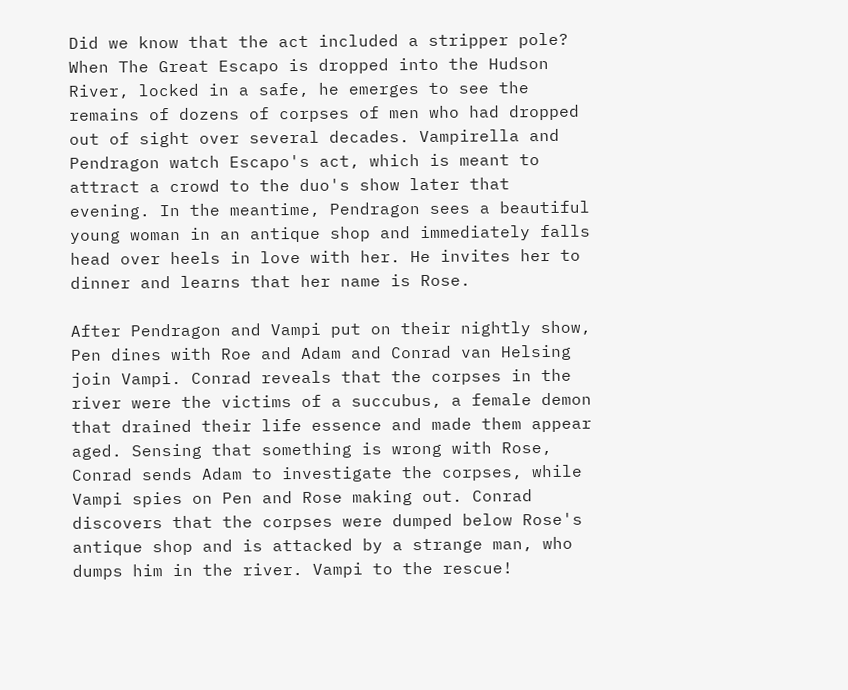Did we know that the act included a stripper pole?
When The Great Escapo is dropped into the Hudson River, locked in a safe, he emerges to see the remains of dozens of corpses of men who had dropped out of sight over several decades. Vampirella and Pendragon watch Escapo's act, which is meant to attract a crowd to the duo's show later that evening. In the meantime, Pendragon sees a beautiful young woman in an antique shop and immediately falls head over heels in love with her. He invites her to dinner and learns that her name is Rose.

After Pendragon and Vampi put on their nightly show, Pen dines with Roe and Adam and Conrad van Helsing join Vampi. Conrad reveals that the corpses in the river were the victims of a succubus, a female demon that drained their life essence and made them appear aged. Sensing that something is wrong with Rose, Conrad sends Adam to investigate the corpses, while Vampi spies on Pen and Rose making out. Conrad discovers that the corpses were dumped below Rose's antique shop and is attacked by a strange man, who dumps him in the river. Vampi to the rescue!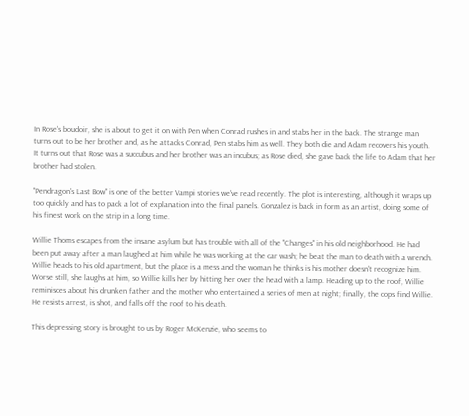In Rose's boudoir, she is about to get it on with Pen when Conrad rushes in and stabs her in the back. The strange man turns out to be her brother and, as he attacks Conrad, Pen stabs him as well. They both die and Adam recovers his youth. It turns out that Rose was a succubus and her brother was an incubus; as Rose died, she gave back the life to Adam that her brother had stolen.

"Pendragon's Last Bow" is one of the better Vampi stories we've read recently. The plot is interesting, although it wraps up too quickly and has to pack a lot of explanation into the final panels. Gonzalez is back in form as an artist, doing some of his finest work on the strip in a long time.

Willie Thoms escapes from the insane asylum but has trouble with all of the "Changes" in his old neighborhood. He had been put away after a man laughed at him while he was working at the car wash; he beat the man to death with a wrench. Willie heads to his old apartment, but the place is a mess and the woman he thinks is his mother doesn't recognize him. Worse still, she laughs at him, so Willie kills her by hitting her over the head with a lamp. Heading up to the roof, Willie reminisces about his drunken father and the mother who entertained a series of men at night; finally, the cops find Willie. He resists arrest, is shot, and falls off the roof to his death.

This depressing story is brought to us by Roger McKenzie, who seems to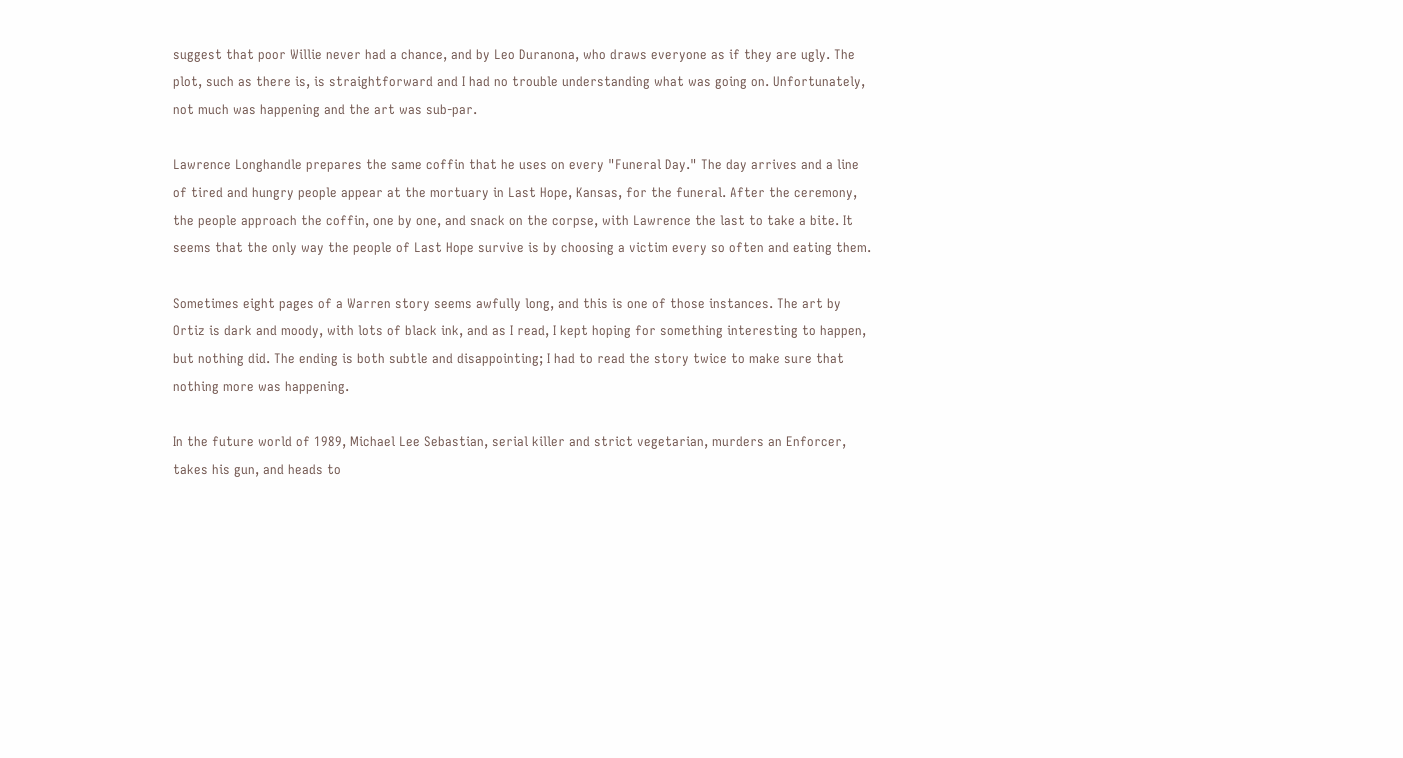suggest that poor Willie never had a chance, and by Leo Duranona, who draws everyone as if they are ugly. The plot, such as there is, is straightforward and I had no trouble understanding what was going on. Unfortunately, not much was happening and the art was sub-par.

Lawrence Longhandle prepares the same coffin that he uses on every "Funeral Day." The day arrives and a line of tired and hungry people appear at the mortuary in Last Hope, Kansas, for the funeral. After the ceremony, the people approach the coffin, one by one, and snack on the corpse, with Lawrence the last to take a bite. It seems that the only way the people of Last Hope survive is by choosing a victim every so often and eating them.

Sometimes eight pages of a Warren story seems awfully long, and this is one of those instances. The art by Ortiz is dark and moody, with lots of black ink, and as I read, I kept hoping for something interesting to happen, but nothing did. The ending is both subtle and disappointing; I had to read the story twice to make sure that nothing more was happening.

In the future world of 1989, Michael Lee Sebastian, serial killer and strict vegetarian, murders an Enforcer, takes his gun, and heads to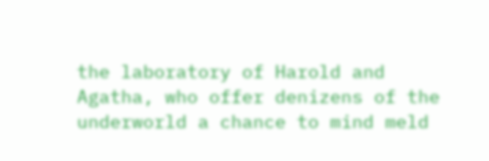the laboratory of Harold and Agatha, who offer denizens of the underworld a chance to mind meld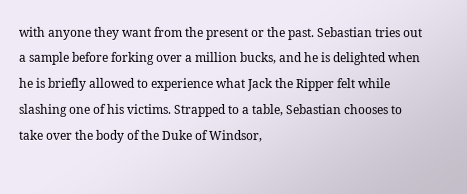with anyone they want from the present or the past. Sebastian tries out a sample before forking over a million bucks, and he is delighted when he is briefly allowed to experience what Jack the Ripper felt while slashing one of his victims. Strapped to a table, Sebastian chooses to take over the body of the Duke of Windsor,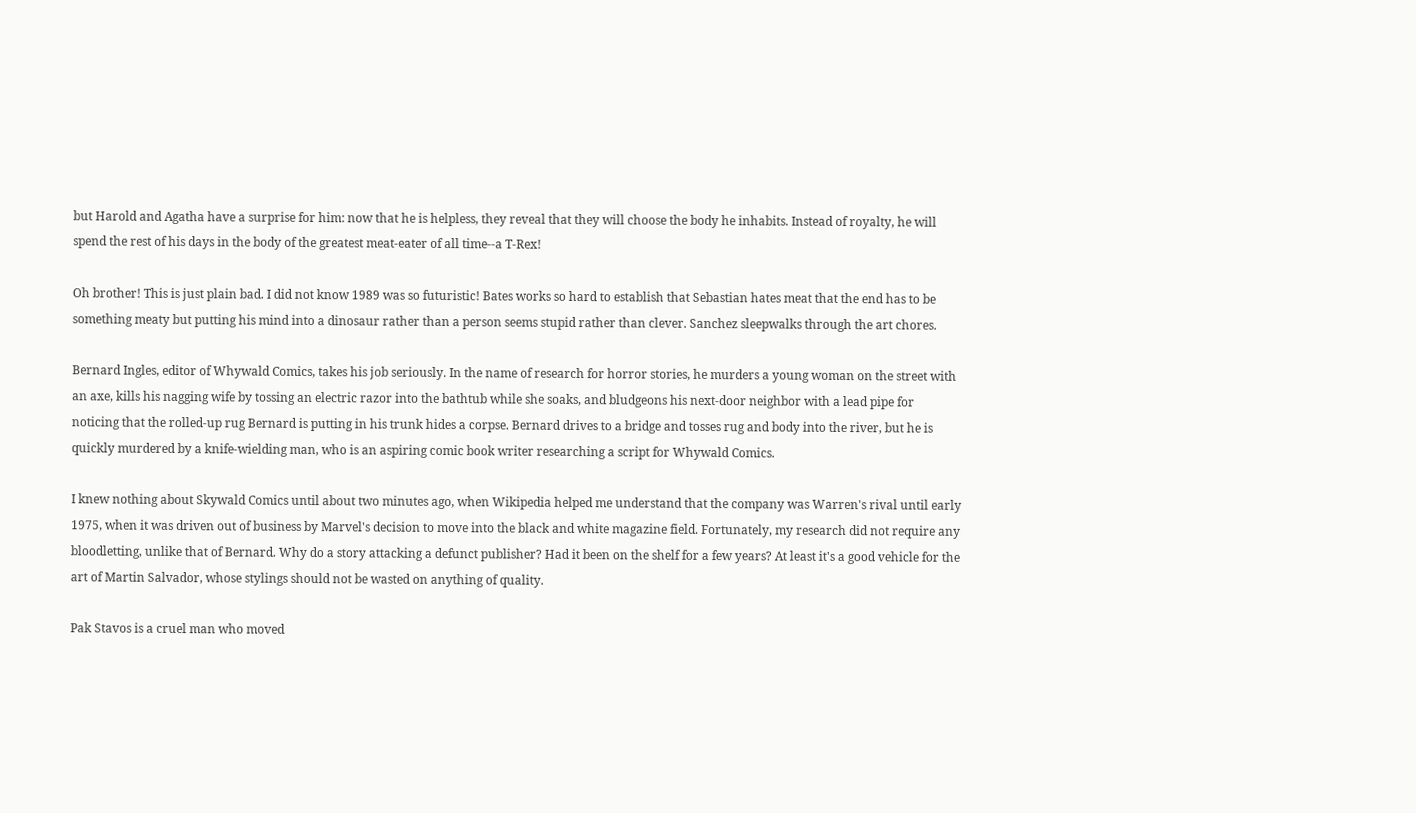but Harold and Agatha have a surprise for him: now that he is helpless, they reveal that they will choose the body he inhabits. Instead of royalty, he will spend the rest of his days in the body of the greatest meat-eater of all time--a T-Rex!

Oh brother! This is just plain bad. I did not know 1989 was so futuristic! Bates works so hard to establish that Sebastian hates meat that the end has to be something meaty but putting his mind into a dinosaur rather than a person seems stupid rather than clever. Sanchez sleepwalks through the art chores.

Bernard Ingles, editor of Whywald Comics, takes his job seriously. In the name of research for horror stories, he murders a young woman on the street with an axe, kills his nagging wife by tossing an electric razor into the bathtub while she soaks, and bludgeons his next-door neighbor with a lead pipe for noticing that the rolled-up rug Bernard is putting in his trunk hides a corpse. Bernard drives to a bridge and tosses rug and body into the river, but he is quickly murdered by a knife-wielding man, who is an aspiring comic book writer researching a script for Whywald Comics.

I knew nothing about Skywald Comics until about two minutes ago, when Wikipedia helped me understand that the company was Warren's rival until early 1975, when it was driven out of business by Marvel's decision to move into the black and white magazine field. Fortunately, my research did not require any bloodletting, unlike that of Bernard. Why do a story attacking a defunct publisher? Had it been on the shelf for a few years? At least it's a good vehicle for the art of Martin Salvador, whose stylings should not be wasted on anything of quality.

Pak Stavos is a cruel man who moved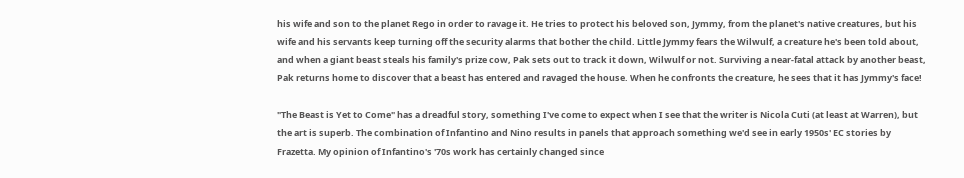his wife and son to the planet Rego in order to ravage it. He tries to protect his beloved son, Jymmy, from the planet's native creatures, but his wife and his servants keep turning off the security alarms that bother the child. Little Jymmy fears the Wilwulf, a creature he's been told about, and when a giant beast steals his family's prize cow, Pak sets out to track it down, Wilwulf or not. Surviving a near-fatal attack by another beast, Pak returns home to discover that a beast has entered and ravaged the house. When he confronts the creature, he sees that it has Jymmy's face!

"The Beast is Yet to Come" has a dreadful story, something I've come to expect when I see that the writer is Nicola Cuti (at least at Warren), but the art is superb. The combination of Infantino and Nino results in panels that approach something we'd see in early 1950s' EC stories by Frazetta. My opinion of Infantino's '70s work has certainly changed since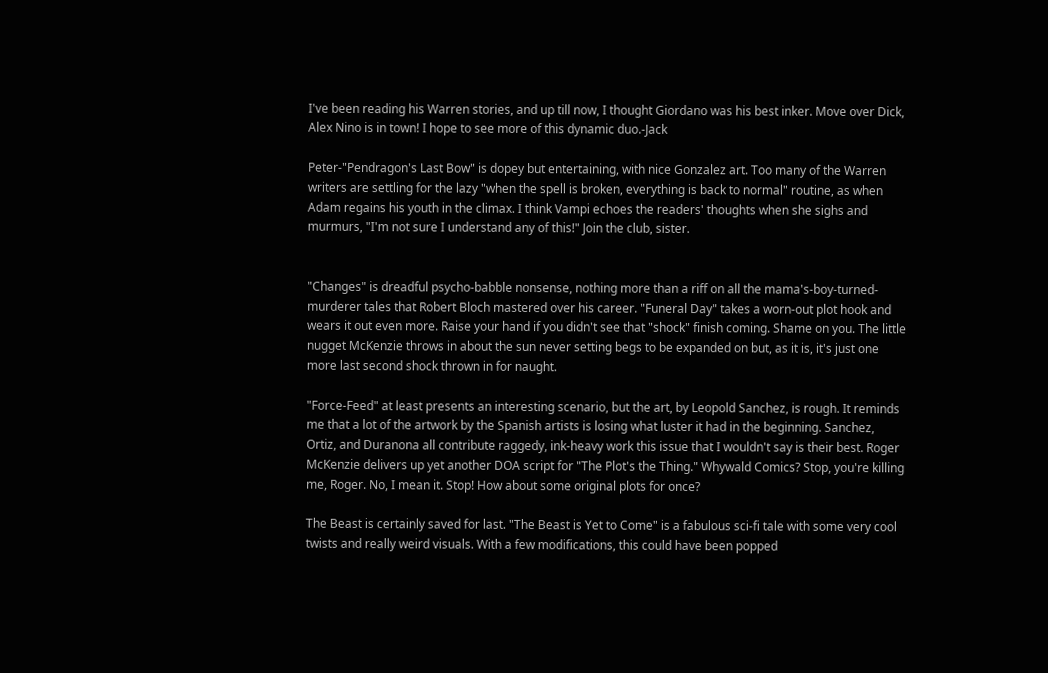I've been reading his Warren stories, and up till now, I thought Giordano was his best inker. Move over Dick, Alex Nino is in town! I hope to see more of this dynamic duo.-Jack

Peter-"Pendragon's Last Bow" is dopey but entertaining, with nice Gonzalez art. Too many of the Warren writers are settling for the lazy "when the spell is broken, everything is back to normal" routine, as when Adam regains his youth in the climax. I think Vampi echoes the readers' thoughts when she sighs and murmurs, "I'm not sure I understand any of this!" Join the club, sister.


"Changes" is dreadful psycho-babble nonsense, nothing more than a riff on all the mama's-boy-turned-murderer tales that Robert Bloch mastered over his career. "Funeral Day" takes a worn-out plot hook and wears it out even more. Raise your hand if you didn't see that "shock" finish coming. Shame on you. The little nugget McKenzie throws in about the sun never setting begs to be expanded on but, as it is, it's just one more last second shock thrown in for naught.

"Force-Feed" at least presents an interesting scenario, but the art, by Leopold Sanchez, is rough. It reminds me that a lot of the artwork by the Spanish artists is losing what luster it had in the beginning. Sanchez, Ortiz, and Duranona all contribute raggedy, ink-heavy work this issue that I wouldn't say is their best. Roger McKenzie delivers up yet another DOA script for "The Plot's the Thing." Whywald Comics? Stop, you're killing me, Roger. No, I mean it. Stop! How about some original plots for once?

The Beast is certainly saved for last. "The Beast is Yet to Come" is a fabulous sci-fi tale with some very cool twists and really weird visuals. With a few modifications, this could have been popped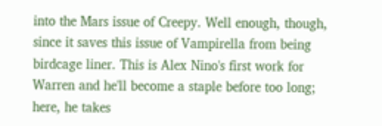into the Mars issue of Creepy. Well enough, though, since it saves this issue of Vampirella from being birdcage liner. This is Alex Nino's first work for Warren and he'll become a staple before too long; here, he takes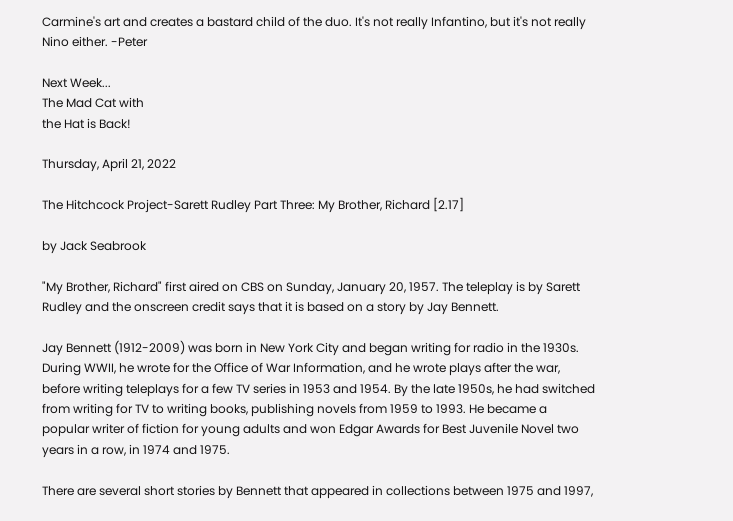Carmine's art and creates a bastard child of the duo. It's not really Infantino, but it's not really Nino either. -Peter

Next Week...
The Mad Cat with
the Hat is Back!

Thursday, April 21, 2022

The Hitchcock Project-Sarett Rudley Part Three: My Brother, Richard [2.17]

by Jack Seabrook

"My Brother, Richard" first aired on CBS on Sunday, January 20, 1957. The teleplay is by Sarett Rudley and the onscreen credit says that it is based on a story by Jay Bennett.

Jay Bennett (1912-2009) was born in New York City and began writing for radio in the 1930s. During WWII, he wrote for the Office of War Information, and he wrote plays after the war, before writing teleplays for a few TV series in 1953 and 1954. By the late 1950s, he had switched from writing for TV to writing books, publishing novels from 1959 to 1993. He became a popular writer of fiction for young adults and won Edgar Awards for Best Juvenile Novel two years in a row, in 1974 and 1975.

There are several short stories by Bennett that appeared in collections between 1975 and 1997,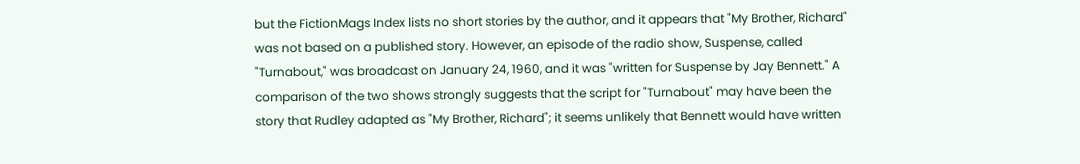but the FictionMags Index lists no short stories by the author, and it appears that "My Brother, Richard" was not based on a published story. However, an episode of the radio show, Suspense, called "Turnabout," was broadcast on January 24, 1960, and it was "written for Suspense by Jay Bennett." A comparison of the two shows strongly suggests that the script for "Turnabout" may have been the story that Rudley adapted as "My Brother, Richard"; it seems unlikely that Bennett would have written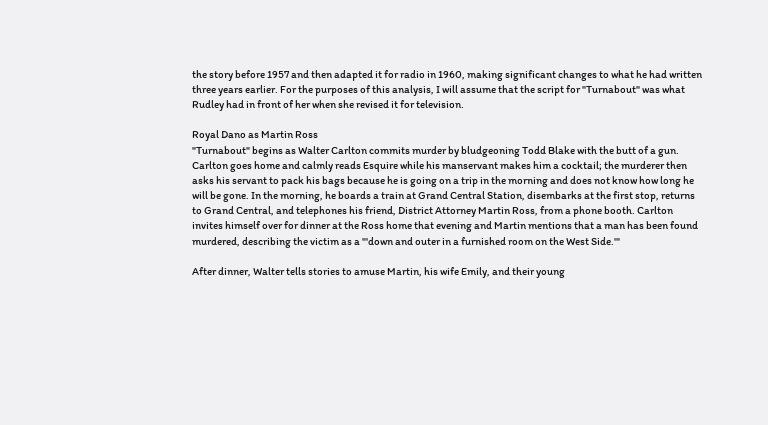the story before 1957 and then adapted it for radio in 1960, making significant changes to what he had written three years earlier. For the purposes of this analysis, I will assume that the script for "Turnabout" was what Rudley had in front of her when she revised it for television.

Royal Dano as Martin Ross
"Turnabout" begins as Walter Carlton commits murder by bludgeoning Todd Blake with the butt of a gun. Carlton goes home and calmly reads Esquire while his manservant makes him a cocktail; the murderer then asks his servant to pack his bags because he is going on a trip in the morning and does not know how long he will be gone. In the morning, he boards a train at Grand Central Station, disembarks at the first stop, returns to Grand Central, and telephones his friend, District Attorney Martin Ross, from a phone booth. Carlton invites himself over for dinner at the Ross home that evening and Martin mentions that a man has been found murdered, describing the victim as a "'down and outer in a furnished room on the West Side.'"

After dinner, Walter tells stories to amuse Martin, his wife Emily, and their young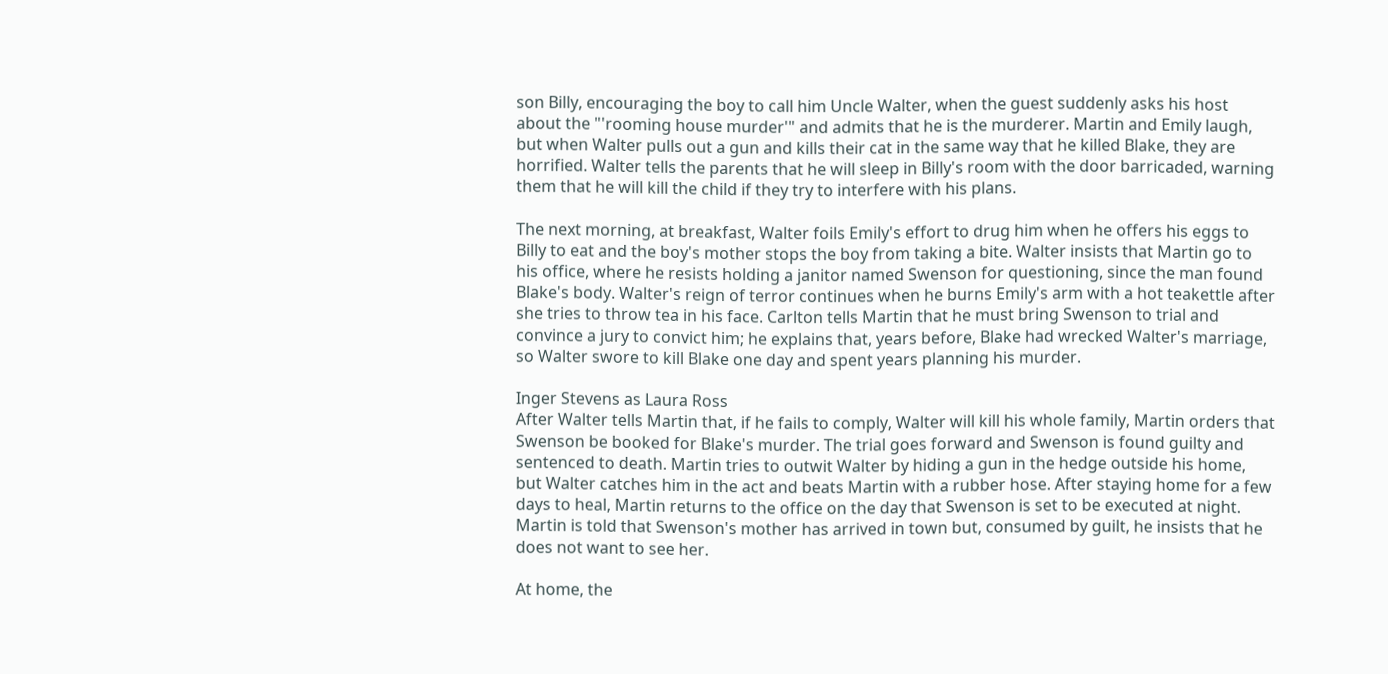son Billy, encouraging the boy to call him Uncle Walter, when the guest suddenly asks his host about the "'rooming house murder'" and admits that he is the murderer. Martin and Emily laugh, but when Walter pulls out a gun and kills their cat in the same way that he killed Blake, they are horrified. Walter tells the parents that he will sleep in Billy's room with the door barricaded, warning them that he will kill the child if they try to interfere with his plans.

The next morning, at breakfast, Walter foils Emily's effort to drug him when he offers his eggs to Billy to eat and the boy's mother stops the boy from taking a bite. Walter insists that Martin go to his office, where he resists holding a janitor named Swenson for questioning, since the man found Blake's body. Walter's reign of terror continues when he burns Emily's arm with a hot teakettle after she tries to throw tea in his face. Carlton tells Martin that he must bring Swenson to trial and convince a jury to convict him; he explains that, years before, Blake had wrecked Walter's marriage, so Walter swore to kill Blake one day and spent years planning his murder.

Inger Stevens as Laura Ross
After Walter tells Martin that, if he fails to comply, Walter will kill his whole family, Martin orders that Swenson be booked for Blake's murder. The trial goes forward and Swenson is found guilty and sentenced to death. Martin tries to outwit Walter by hiding a gun in the hedge outside his home, but Walter catches him in the act and beats Martin with a rubber hose. After staying home for a few days to heal, Martin returns to the office on the day that Swenson is set to be executed at night. Martin is told that Swenson's mother has arrived in town but, consumed by guilt, he insists that he does not want to see her.

At home, the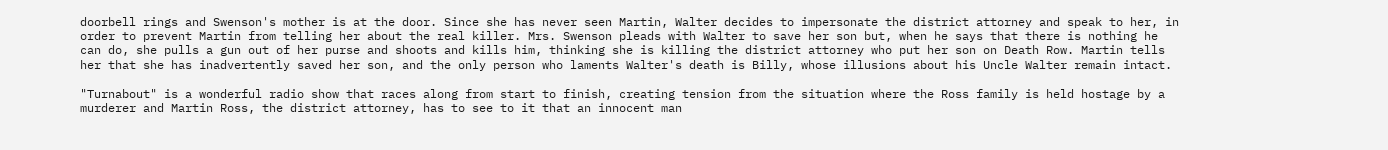doorbell rings and Swenson's mother is at the door. Since she has never seen Martin, Walter decides to impersonate the district attorney and speak to her, in order to prevent Martin from telling her about the real killer. Mrs. Swenson pleads with Walter to save her son but, when he says that there is nothing he can do, she pulls a gun out of her purse and shoots and kills him, thinking she is killing the district attorney who put her son on Death Row. Martin tells her that she has inadvertently saved her son, and the only person who laments Walter's death is Billy, whose illusions about his Uncle Walter remain intact.

"Turnabout" is a wonderful radio show that races along from start to finish, creating tension from the situation where the Ross family is held hostage by a murderer and Martin Ross, the district attorney, has to see to it that an innocent man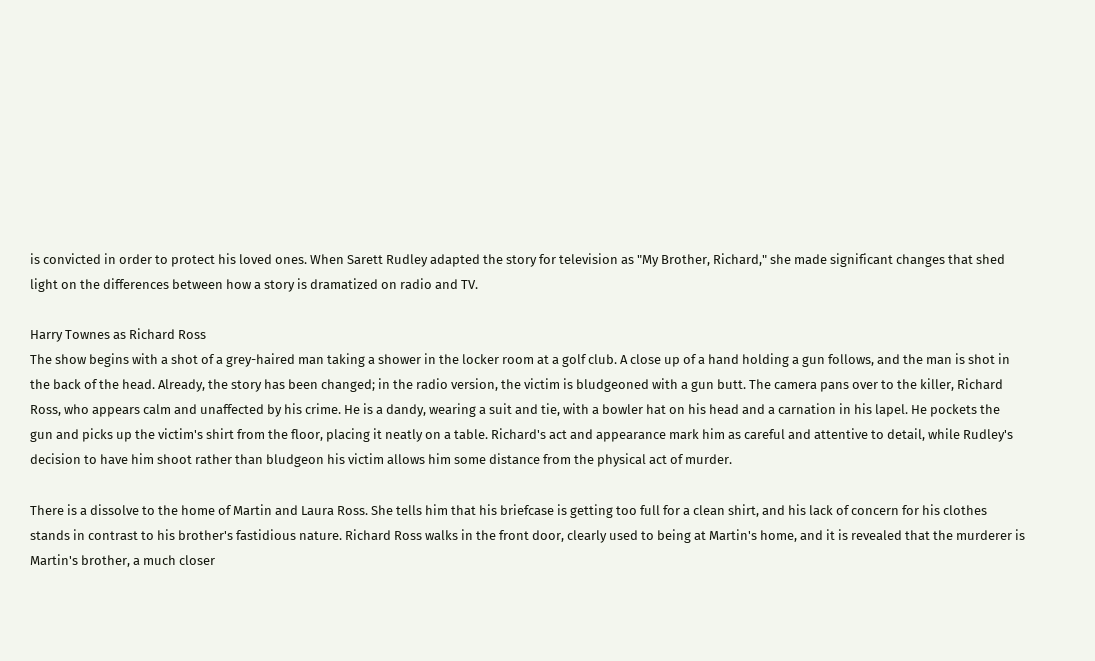is convicted in order to protect his loved ones. When Sarett Rudley adapted the story for television as "My Brother, Richard," she made significant changes that shed light on the differences between how a story is dramatized on radio and TV.

Harry Townes as Richard Ross
The show begins with a shot of a grey-haired man taking a shower in the locker room at a golf club. A close up of a hand holding a gun follows, and the man is shot in the back of the head. Already, the story has been changed; in the radio version, the victim is bludgeoned with a gun butt. The camera pans over to the killer, Richard Ross, who appears calm and unaffected by his crime. He is a dandy, wearing a suit and tie, with a bowler hat on his head and a carnation in his lapel. He pockets the gun and picks up the victim's shirt from the floor, placing it neatly on a table. Richard's act and appearance mark him as careful and attentive to detail, while Rudley's decision to have him shoot rather than bludgeon his victim allows him some distance from the physical act of murder.

There is a dissolve to the home of Martin and Laura Ross. She tells him that his briefcase is getting too full for a clean shirt, and his lack of concern for his clothes stands in contrast to his brother's fastidious nature. Richard Ross walks in the front door, clearly used to being at Martin's home, and it is revealed that the murderer is Martin's brother, a much closer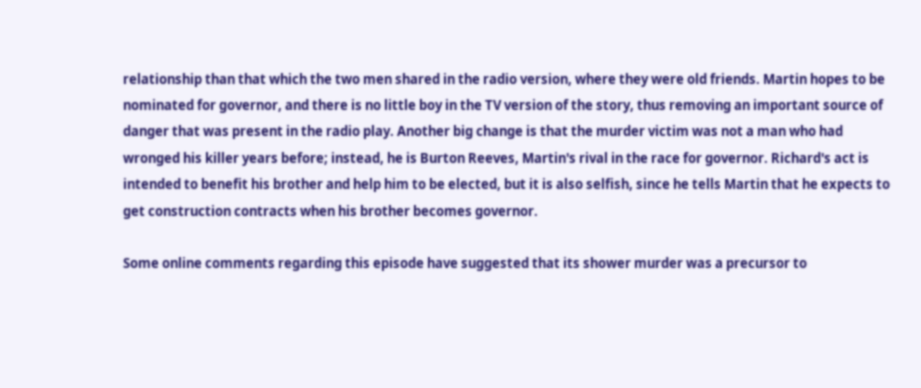relationship than that which the two men shared in the radio version, where they were old friends. Martin hopes to be nominated for governor, and there is no little boy in the TV version of the story, thus removing an important source of danger that was present in the radio play. Another big change is that the murder victim was not a man who had wronged his killer years before; instead, he is Burton Reeves, Martin's rival in the race for governor. Richard's act is intended to benefit his brother and help him to be elected, but it is also selfish, since he tells Martin that he expects to get construction contracts when his brother becomes governor.

Some online comments regarding this episode have suggested that its shower murder was a precursor to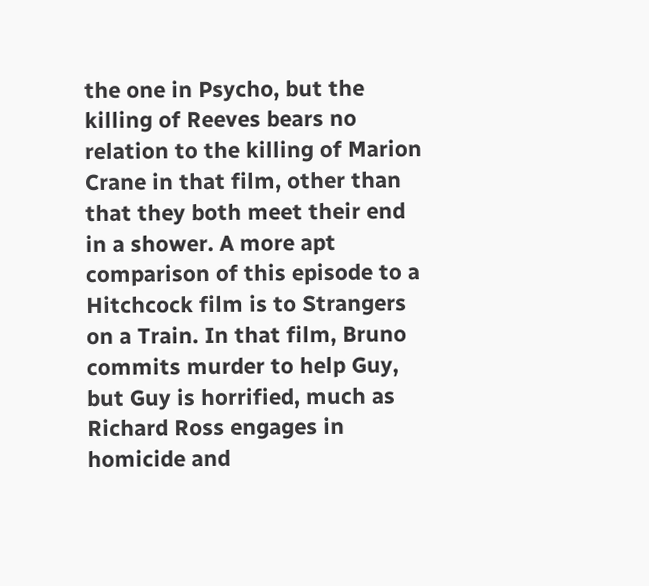the one in Psycho, but the killing of Reeves bears no relation to the killing of Marion Crane in that film, other than that they both meet their end in a shower. A more apt comparison of this episode to a Hitchcock film is to Strangers on a Train. In that film, Bruno commits murder to help Guy, but Guy is horrified, much as Richard Ross engages in homicide and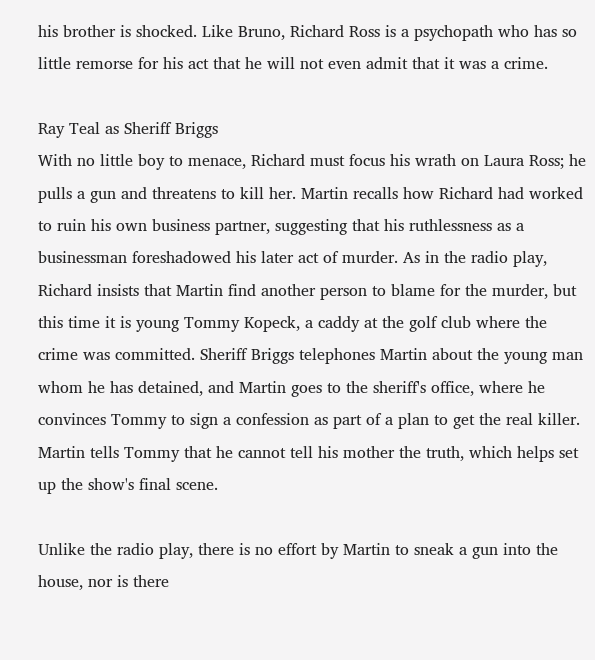his brother is shocked. Like Bruno, Richard Ross is a psychopath who has so little remorse for his act that he will not even admit that it was a crime.

Ray Teal as Sheriff Briggs
With no little boy to menace, Richard must focus his wrath on Laura Ross; he pulls a gun and threatens to kill her. Martin recalls how Richard had worked to ruin his own business partner, suggesting that his ruthlessness as a businessman foreshadowed his later act of murder. As in the radio play, Richard insists that Martin find another person to blame for the murder, but this time it is young Tommy Kopeck, a caddy at the golf club where the crime was committed. Sheriff Briggs telephones Martin about the young man whom he has detained, and Martin goes to the sheriff's office, where he convinces Tommy to sign a confession as part of a plan to get the real killer. Martin tells Tommy that he cannot tell his mother the truth, which helps set up the show's final scene.

Unlike the radio play, there is no effort by Martin to sneak a gun into the house, nor is there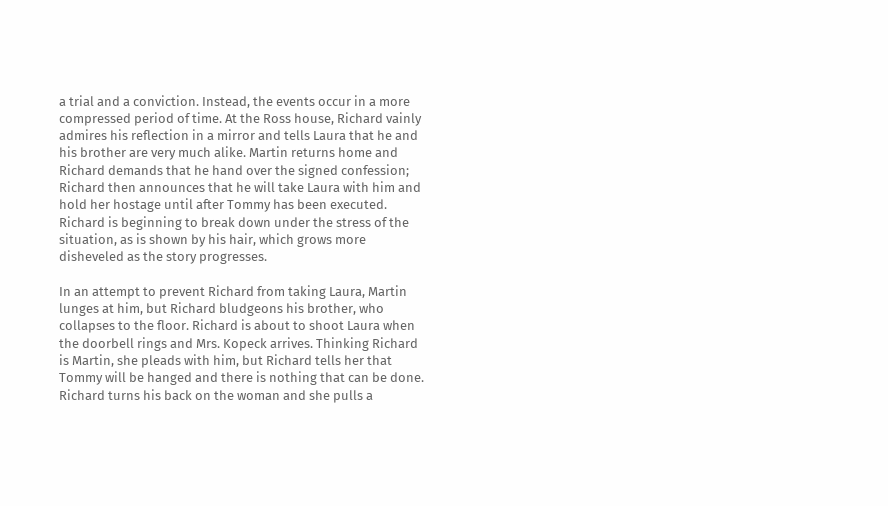a trial and a conviction. Instead, the events occur in a more compressed period of time. At the Ross house, Richard vainly admires his reflection in a mirror and tells Laura that he and his brother are very much alike. Martin returns home and Richard demands that he hand over the signed confession; Richard then announces that he will take Laura with him and hold her hostage until after Tommy has been executed. Richard is beginning to break down under the stress of the situation, as is shown by his hair, which grows more disheveled as the story progresses.

In an attempt to prevent Richard from taking Laura, Martin lunges at him, but Richard bludgeons his brother, who collapses to the floor. Richard is about to shoot Laura when the doorbell rings and Mrs. Kopeck arrives. Thinking Richard is Martin, she pleads with him, but Richard tells her that Tommy will be hanged and there is nothing that can be done. Richard turns his back on the woman and she pulls a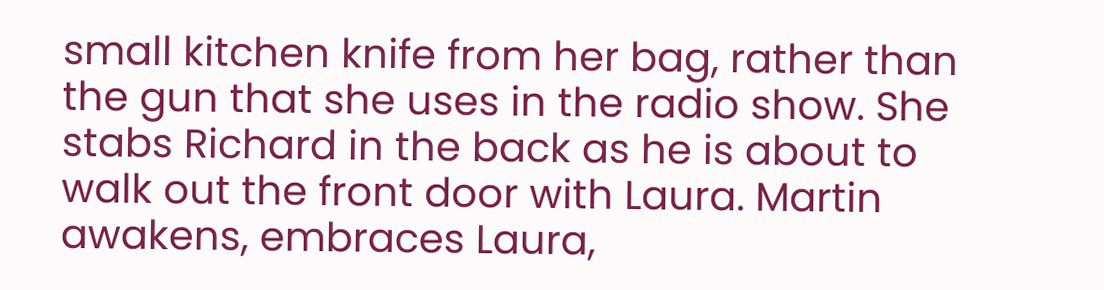small kitchen knife from her bag, rather than the gun that she uses in the radio show. She stabs Richard in the back as he is about to walk out the front door with Laura. Martin awakens, embraces Laura,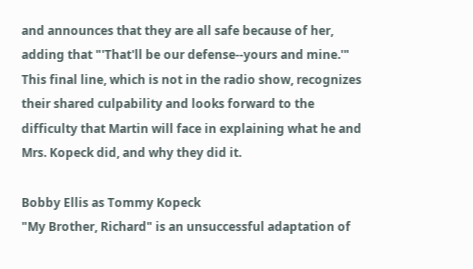and announces that they are all safe because of her, adding that "'That'll be our defense--yours and mine.'" This final line, which is not in the radio show, recognizes their shared culpability and looks forward to the difficulty that Martin will face in explaining what he and Mrs. Kopeck did, and why they did it.

Bobby Ellis as Tommy Kopeck
"My Brother, Richard" is an unsuccessful adaptation of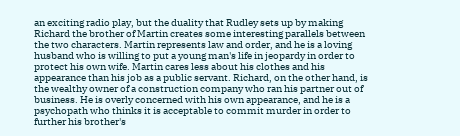an exciting radio play, but the duality that Rudley sets up by making Richard the brother of Martin creates some interesting parallels between the two characters. Martin represents law and order, and he is a loving husband who is willing to put a young man's life in jeopardy in order to protect his own wife. Martin cares less about his clothes and his appearance than his job as a public servant. Richard, on the other hand, is the wealthy owner of a construction company who ran his partner out of business. He is overly concerned with his own appearance, and he is a psychopath who thinks it is acceptable to commit murder in order to further his brother's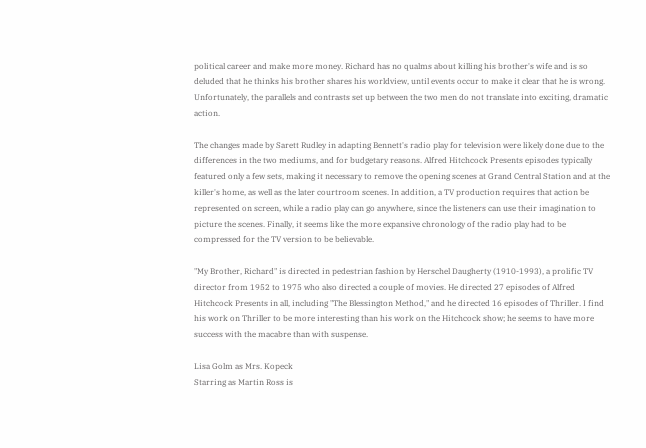political career and make more money. Richard has no qualms about killing his brother's wife and is so deluded that he thinks his brother shares his worldview, until events occur to make it clear that he is wrong. Unfortunately, the parallels and contrasts set up between the two men do not translate into exciting, dramatic action.

The changes made by Sarett Rudley in adapting Bennett's radio play for television were likely done due to the differences in the two mediums, and for budgetary reasons. Alfred Hitchcock Presents episodes typically featured only a few sets, making it necessary to remove the opening scenes at Grand Central Station and at the killer's home, as well as the later courtroom scenes. In addition, a TV production requires that action be represented on screen, while a radio play can go anywhere, since the listeners can use their imagination to picture the scenes. Finally, it seems like the more expansive chronology of the radio play had to be compressed for the TV version to be believable.

"My Brother, Richard" is directed in pedestrian fashion by Herschel Daugherty (1910-1993), a prolific TV director from 1952 to 1975 who also directed a couple of movies. He directed 27 episodes of Alfred Hitchcock Presents in all, including "The Blessington Method," and he directed 16 episodes of Thriller. I find his work on Thriller to be more interesting than his work on the Hitchcock show; he seems to have more success with the macabre than with suspense.

Lisa Golm as Mrs. Kopeck
Starring as Martin Ross is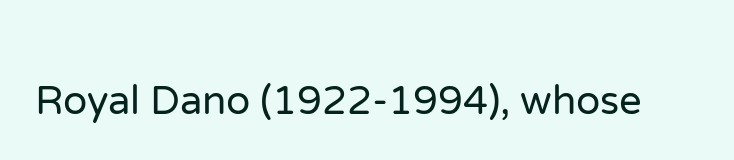Royal Dano (1922-1994), whose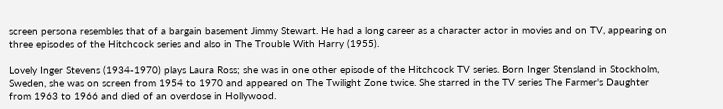screen persona resembles that of a bargain basement Jimmy Stewart. He had a long career as a character actor in movies and on TV, appearing on three episodes of the Hitchcock series and also in The Trouble With Harry (1955).

Lovely Inger Stevens (1934-1970) plays Laura Ross; she was in one other episode of the Hitchcock TV series. Born Inger Stensland in Stockholm, Sweden, she was on screen from 1954 to 1970 and appeared on The Twilight Zone twice. She starred in the TV series The Farmer's Daughter from 1963 to 1966 and died of an overdose in Hollywood.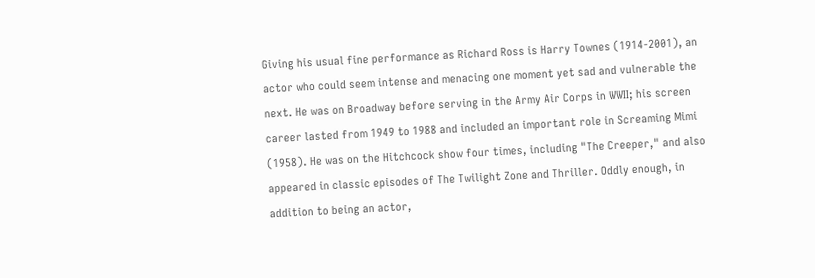Giving his usual fine performance as Richard Ross is Harry Townes (1914-2001), an actor who could seem intense and menacing one moment yet sad and vulnerable the next. He was on Broadway before serving in the Army Air Corps in WWII; his screen career lasted from 1949 to 1988 and included an important role in Screaming Mimi (1958). He was on the Hitchcock show four times, including "The Creeper," and also appeared in classic episodes of The Twilight Zone and Thriller. Oddly enough, in addition to being an actor,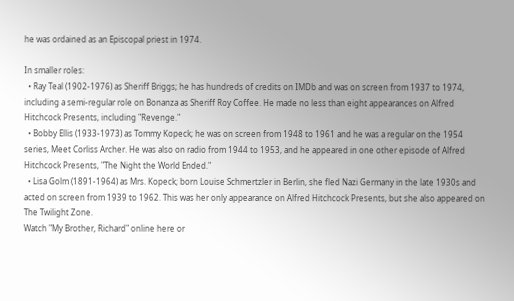he was ordained as an Episcopal priest in 1974.

In smaller roles:
  • Ray Teal (1902-1976) as Sheriff Briggs; he has hundreds of credits on IMDb and was on screen from 1937 to 1974, including a semi-regular role on Bonanza as Sheriff Roy Coffee. He made no less than eight appearances on Alfred Hitchcock Presents, including "Revenge."
  • Bobby Ellis (1933-1973) as Tommy Kopeck; he was on screen from 1948 to 1961 and he was a regular on the 1954 series, Meet Corliss Archer. He was also on radio from 1944 to 1953, and he appeared in one other episode of Alfred Hitchcock Presents, "The Night the World Ended."
  • Lisa Golm (1891-1964) as Mrs. Kopeck; born Louise Schmertzler in Berlin, she fled Nazi Germany in the late 1930s and acted on screen from 1939 to 1962. This was her only appearance on Alfred Hitchcock Presents, but she also appeared on The Twilight Zone.
Watch "My Brother, Richard" online here or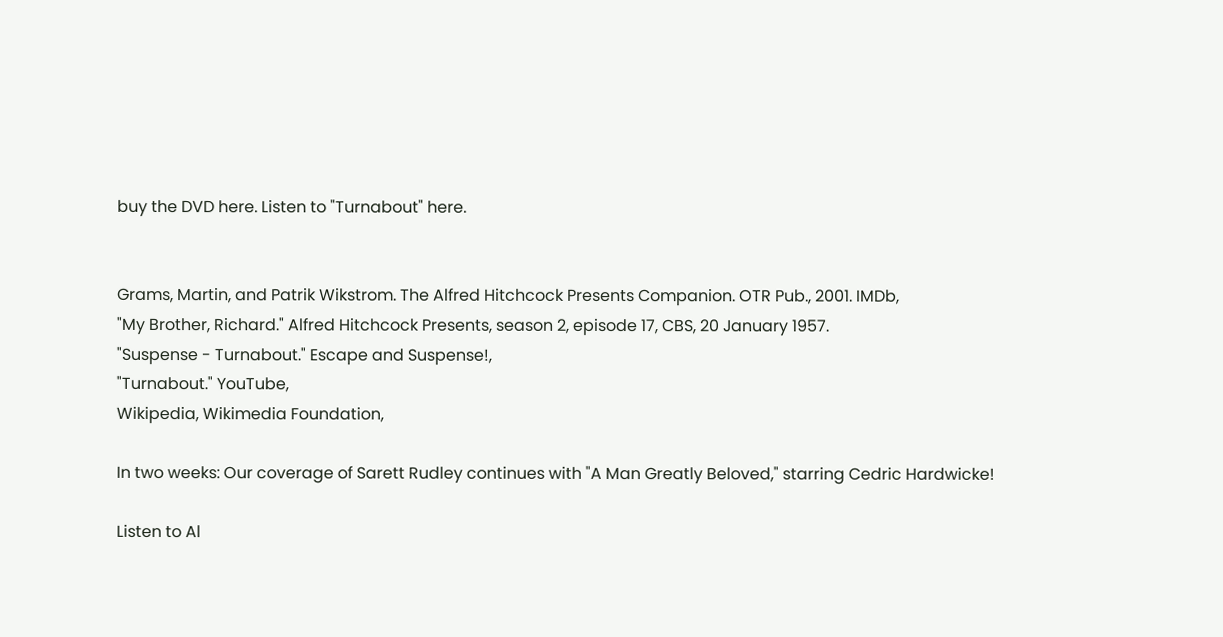buy the DVD here. Listen to "Turnabout" here.


Grams, Martin, and Patrik Wikstrom. The Alfred Hitchcock Presents Companion. OTR Pub., 2001. IMDb,
"My Brother, Richard." Alfred Hitchcock Presents, season 2, episode 17, CBS, 20 January 1957.
"Suspense - Turnabout." Escape and Suspense!,
"Turnabout." YouTube,
Wikipedia, Wikimedia Foundation,

In two weeks: Our coverage of Sarett Rudley continues with "A Man Greatly Beloved," starring Cedric Hardwicke!

Listen to Al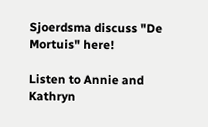Sjoerdsma discuss "De Mortuis" here!

Listen to Annie and Kathryn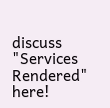discuss "Services Rendered" here!